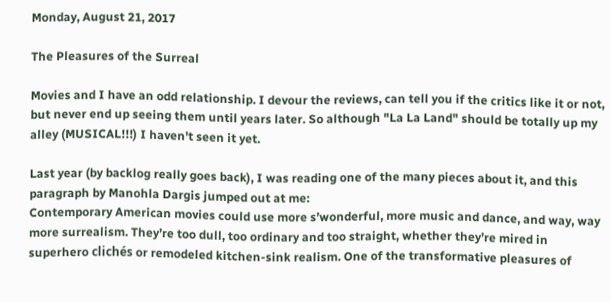Monday, August 21, 2017

The Pleasures of the Surreal

Movies and I have an odd relationship. I devour the reviews, can tell you if the critics like it or not, but never end up seeing them until years later. So although "La La Land" should be totally up my alley (MUSICAL!!!) I haven't seen it yet.

Last year (by backlog really goes back), I was reading one of the many pieces about it, and this paragraph by Manohla Dargis jumped out at me:
Contemporary American movies could use more s’wonderful, more music and dance, and way, way more surrealism. They’re too dull, too ordinary and too straight, whether they’re mired in superhero clichés or remodeled kitchen-sink realism. One of the transformative pleasures of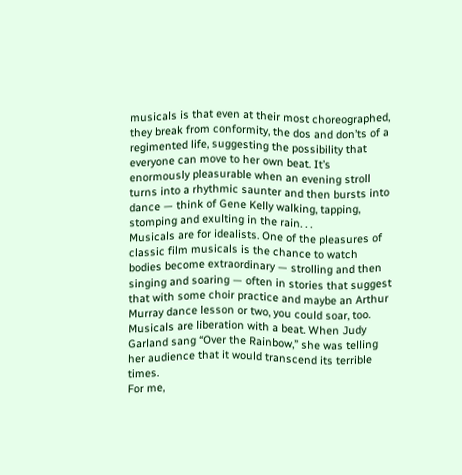musicals is that even at their most choreographed, they break from conformity, the dos and don’ts of a regimented life, suggesting the possibility that everyone can move to her own beat. It’s enormously pleasurable when an evening stroll turns into a rhythmic saunter and then bursts into dance — think of Gene Kelly walking, tapping, stomping and exulting in the rain. . .
Musicals are for idealists. One of the pleasures of classic film musicals is the chance to watch bodies become extraordinary — strolling and then singing and soaring — often in stories that suggest that with some choir practice and maybe an Arthur Murray dance lesson or two, you could soar, too. Musicals are liberation with a beat. When Judy Garland sang “Over the Rainbow,” she was telling her audience that it would transcend its terrible times.
For me,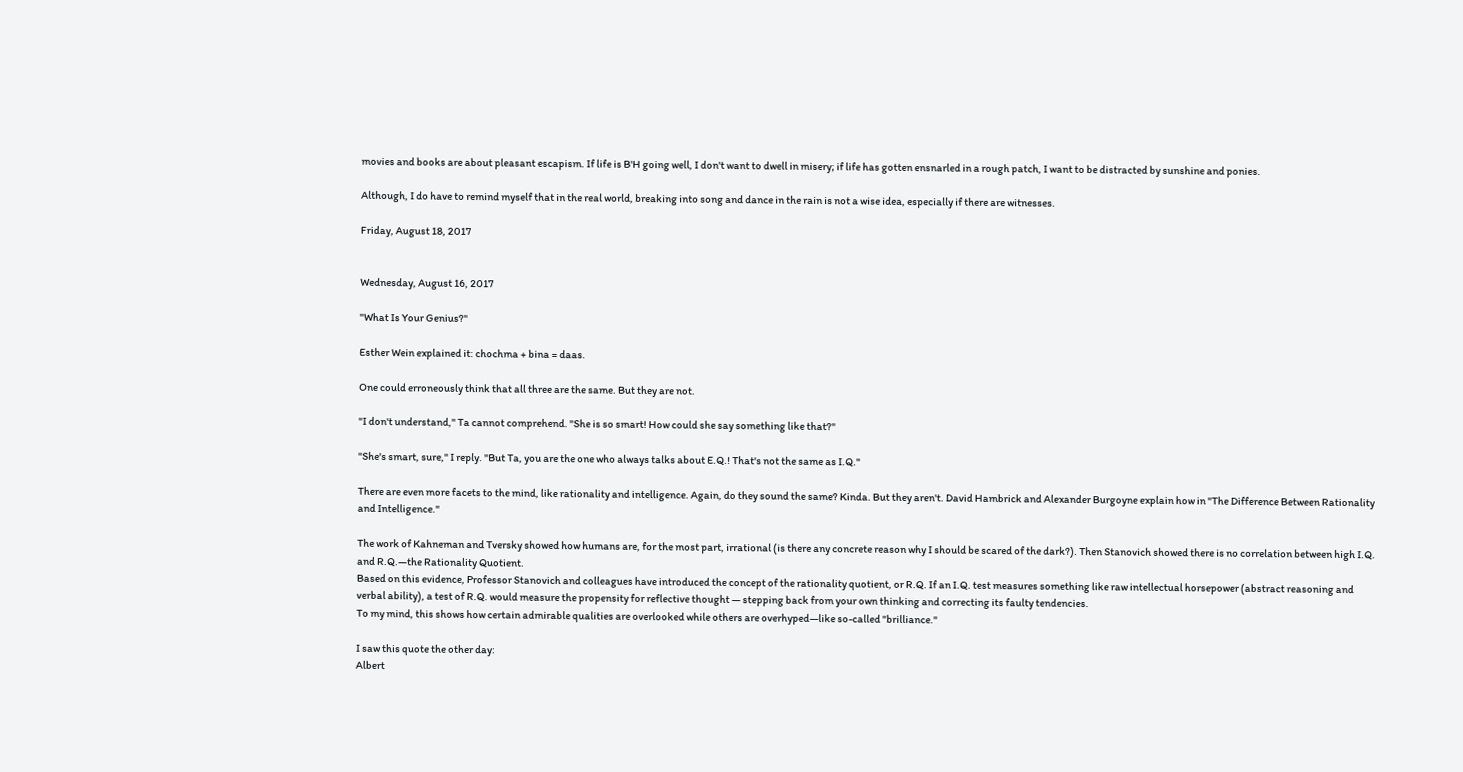movies and books are about pleasant escapism. If life is B'H going well, I don't want to dwell in misery; if life has gotten ensnarled in a rough patch, I want to be distracted by sunshine and ponies.

Although, I do have to remind myself that in the real world, breaking into song and dance in the rain is not a wise idea, especially if there are witnesses.

Friday, August 18, 2017


Wednesday, August 16, 2017

"What Is Your Genius?"

Esther Wein explained it: chochma + bina = daas.

One could erroneously think that all three are the same. But they are not.

"I don't understand," Ta cannot comprehend. "She is so smart! How could she say something like that?"

"She's smart, sure," I reply. "But Ta, you are the one who always talks about E.Q.! That's not the same as I.Q."

There are even more facets to the mind, like rationality and intelligence. Again, do they sound the same? Kinda. But they aren't. David Hambrick and Alexander Burgoyne explain how in "The Difference Between Rationality and Intelligence."

The work of Kahneman and Tversky showed how humans are, for the most part, irrational (is there any concrete reason why I should be scared of the dark?). Then Stanovich showed there is no correlation between high I.Q. and R.Q.—the Rationality Quotient.
Based on this evidence, Professor Stanovich and colleagues have introduced the concept of the rationality quotient, or R.Q. If an I.Q. test measures something like raw intellectual horsepower (abstract reasoning and verbal ability), a test of R.Q. would measure the propensity for reflective thought — stepping back from your own thinking and correcting its faulty tendencies.
To my mind, this shows how certain admirable qualities are overlooked while others are overhyped—like so-called "brilliance."

I saw this quote the other day:
Albert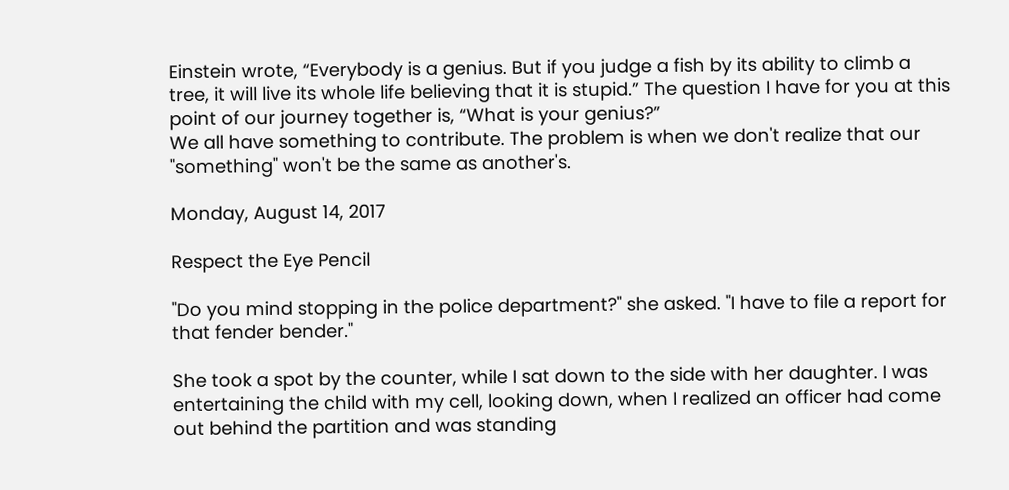Einstein wrote, “Everybody is a genius. But if you judge a fish by its ability to climb a tree, it will live its whole life believing that it is stupid.” The question I have for you at this point of our journey together is, “What is your genius?”
We all have something to contribute. The problem is when we don't realize that our "something" won't be the same as another's.

Monday, August 14, 2017

Respect the Eye Pencil

"Do you mind stopping in the police department?" she asked. "I have to file a report for that fender bender."

She took a spot by the counter, while I sat down to the side with her daughter. I was entertaining the child with my cell, looking down, when I realized an officer had come out behind the partition and was standing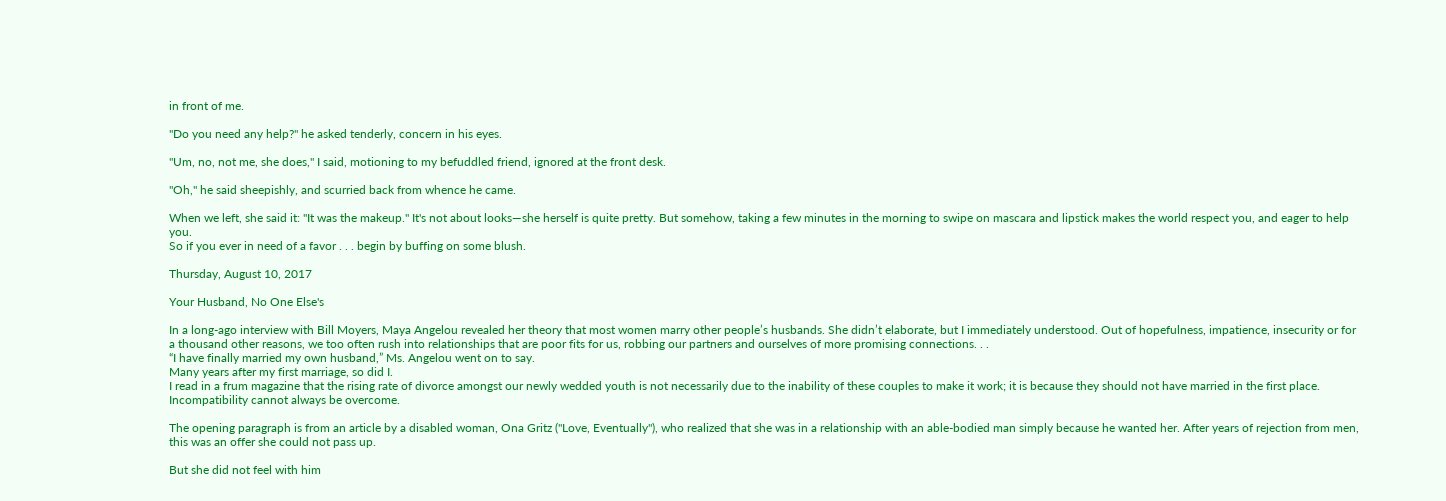in front of me.

"Do you need any help?" he asked tenderly, concern in his eyes.

"Um, no, not me, she does," I said, motioning to my befuddled friend, ignored at the front desk.

"Oh," he said sheepishly, and scurried back from whence he came.

When we left, she said it: "It was the makeup." It's not about looks—she herself is quite pretty. But somehow, taking a few minutes in the morning to swipe on mascara and lipstick makes the world respect you, and eager to help you.
So if you ever in need of a favor . . . begin by buffing on some blush.

Thursday, August 10, 2017

Your Husband, No One Else's

In a long-ago interview with Bill Moyers, Maya Angelou revealed her theory that most women marry other people’s husbands. She didn’t elaborate, but I immediately understood. Out of hopefulness, impatience, insecurity or for a thousand other reasons, we too often rush into relationships that are poor fits for us, robbing our partners and ourselves of more promising connections. . .
“I have finally married my own husband,” Ms. Angelou went on to say.
Many years after my first marriage, so did I.
I read in a frum magazine that the rising rate of divorce amongst our newly wedded youth is not necessarily due to the inability of these couples to make it work; it is because they should not have married in the first place. Incompatibility cannot always be overcome.

The opening paragraph is from an article by a disabled woman, Ona Gritz ("Love, Eventually"), who realized that she was in a relationship with an able-bodied man simply because he wanted her. After years of rejection from men, this was an offer she could not pass up.

But she did not feel with him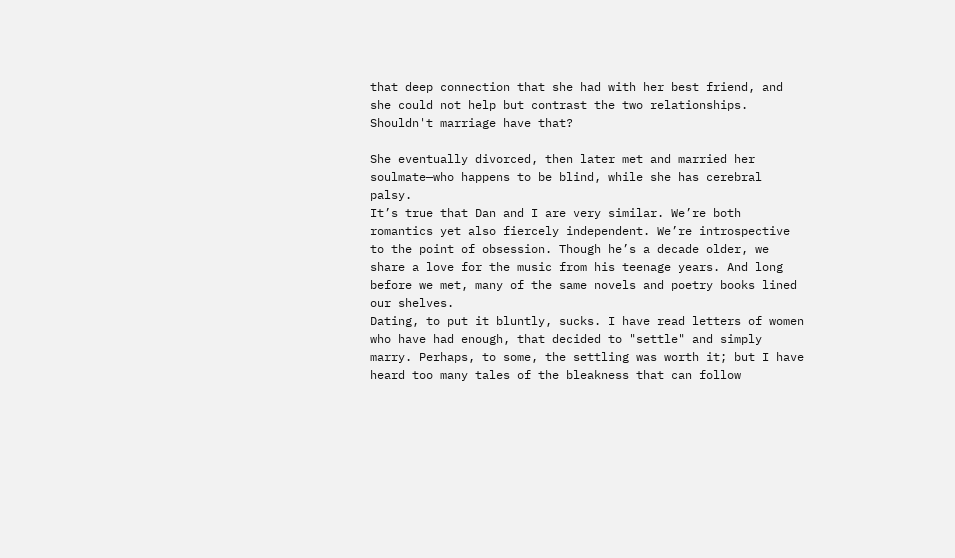that deep connection that she had with her best friend, and she could not help but contrast the two relationships. Shouldn't marriage have that?

She eventually divorced, then later met and married her soulmate—who happens to be blind, while she has cerebral palsy.
It’s true that Dan and I are very similar. We’re both romantics yet also fiercely independent. We’re introspective to the point of obsession. Though he’s a decade older, we share a love for the music from his teenage years. And long before we met, many of the same novels and poetry books lined our shelves.
Dating, to put it bluntly, sucks. I have read letters of women who have had enough, that decided to "settle" and simply marry. Perhaps, to some, the settling was worth it; but I have heard too many tales of the bleakness that can follow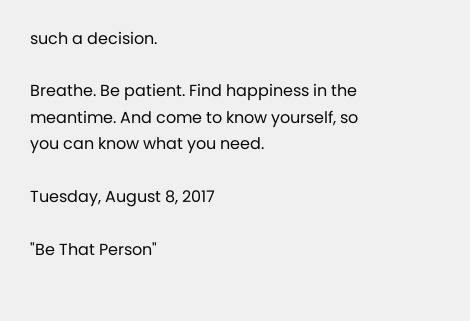such a decision.

Breathe. Be patient. Find happiness in the meantime. And come to know yourself, so you can know what you need.

Tuesday, August 8, 2017

"Be That Person"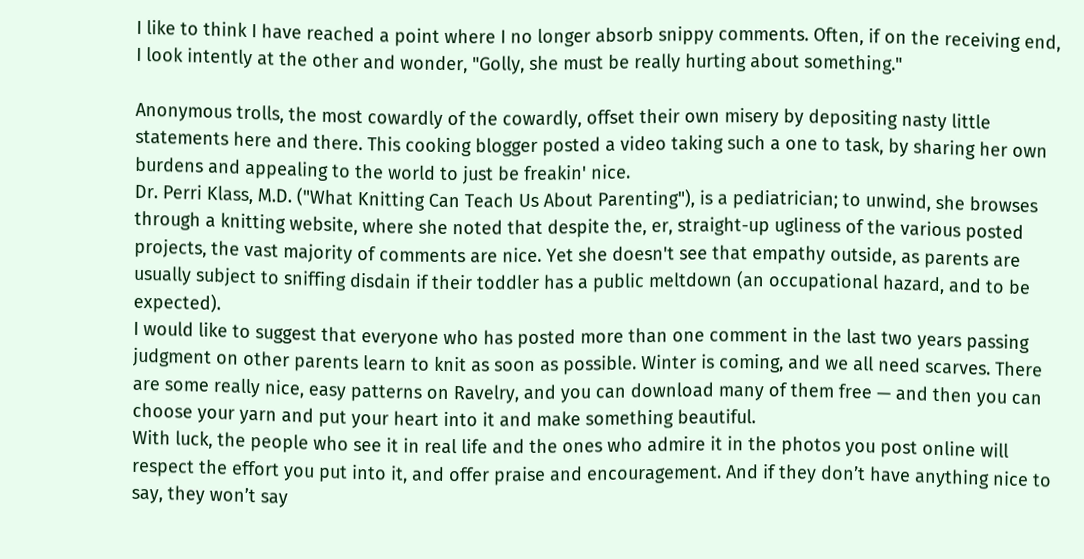I like to think I have reached a point where I no longer absorb snippy comments. Often, if on the receiving end, I look intently at the other and wonder, "Golly, she must be really hurting about something."

Anonymous trolls, the most cowardly of the cowardly, offset their own misery by depositing nasty little statements here and there. This cooking blogger posted a video taking such a one to task, by sharing her own burdens and appealing to the world to just be freakin' nice.
Dr. Perri Klass, M.D. ("What Knitting Can Teach Us About Parenting"), is a pediatrician; to unwind, she browses through a knitting website, where she noted that despite the, er, straight-up ugliness of the various posted projects, the vast majority of comments are nice. Yet she doesn't see that empathy outside, as parents are usually subject to sniffing disdain if their toddler has a public meltdown (an occupational hazard, and to be expected).
I would like to suggest that everyone who has posted more than one comment in the last two years passing judgment on other parents learn to knit as soon as possible. Winter is coming, and we all need scarves. There are some really nice, easy patterns on Ravelry, and you can download many of them free — and then you can choose your yarn and put your heart into it and make something beautiful.
With luck, the people who see it in real life and the ones who admire it in the photos you post online will respect the effort you put into it, and offer praise and encouragement. And if they don’t have anything nice to say, they won’t say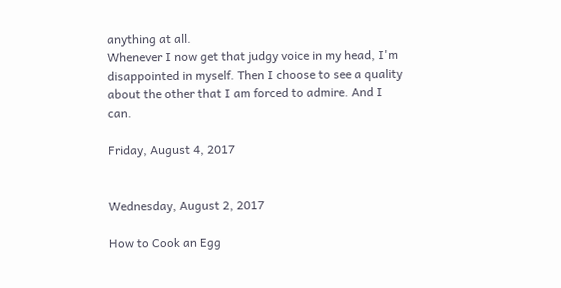anything at all.
Whenever I now get that judgy voice in my head, I'm disappointed in myself. Then I choose to see a quality about the other that I am forced to admire. And I can.

Friday, August 4, 2017


Wednesday, August 2, 2017

How to Cook an Egg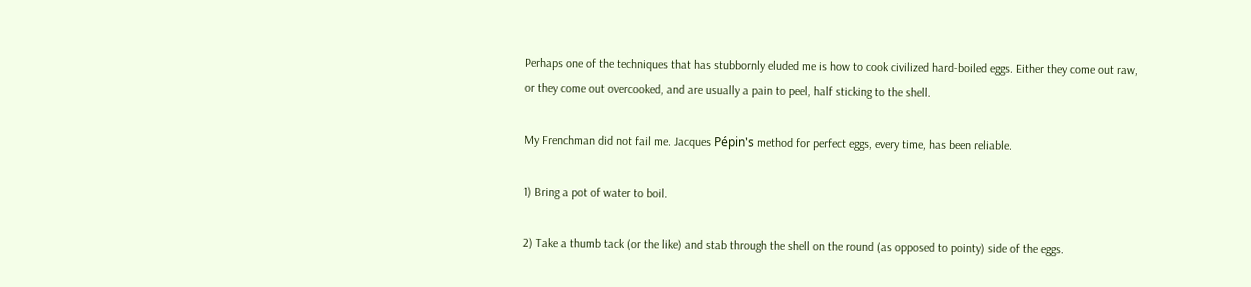Perhaps one of the techniques that has stubbornly eluded me is how to cook civilized hard-boiled eggs. Either they come out raw, or they come out overcooked, and are usually a pain to peel, half sticking to the shell.

My Frenchman did not fail me. Jacques Pépin's method for perfect eggs, every time, has been reliable.

1) Bring a pot of water to boil.

2) Take a thumb tack (or the like) and stab through the shell on the round (as opposed to pointy) side of the eggs.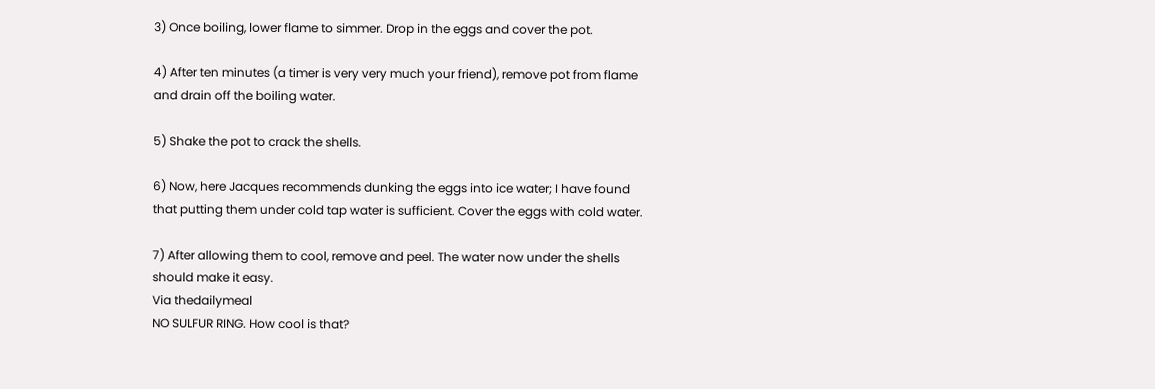3) Once boiling, lower flame to simmer. Drop in the eggs and cover the pot.

4) After ten minutes (a timer is very very much your friend), remove pot from flame and drain off the boiling water.

5) Shake the pot to crack the shells.

6) Now, here Jacques recommends dunking the eggs into ice water; I have found that putting them under cold tap water is sufficient. Cover the eggs with cold water.

7) After allowing them to cool, remove and peel. The water now under the shells should make it easy.
Via thedailymeal
NO SULFUR RING. How cool is that?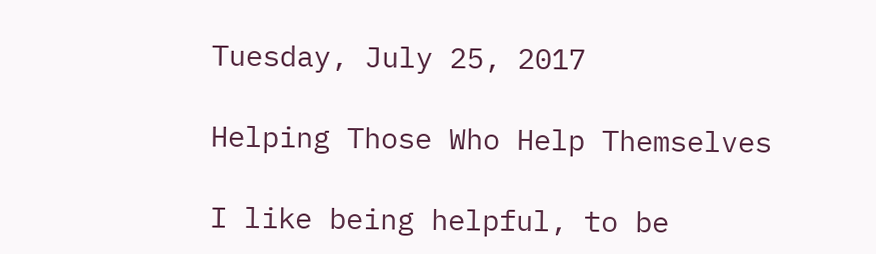Tuesday, July 25, 2017

Helping Those Who Help Themselves

I like being helpful, to be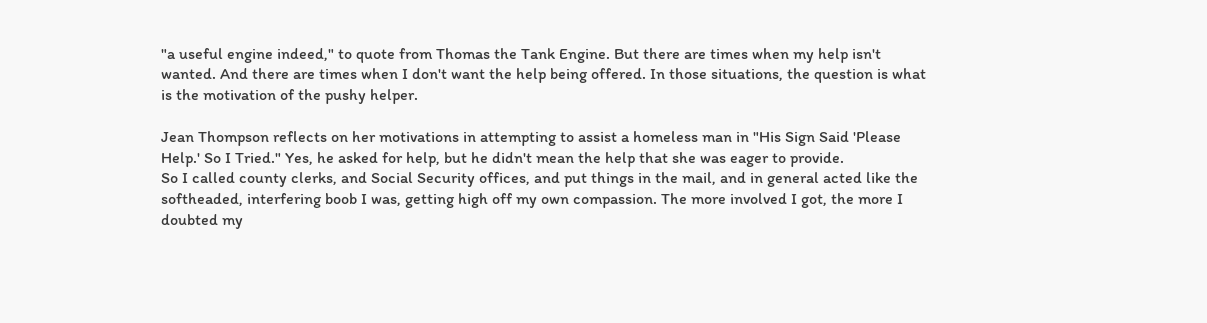"a useful engine indeed," to quote from Thomas the Tank Engine. But there are times when my help isn't wanted. And there are times when I don't want the help being offered. In those situations, the question is what is the motivation of the pushy helper.

Jean Thompson reflects on her motivations in attempting to assist a homeless man in "His Sign Said 'Please Help.' So I Tried." Yes, he asked for help, but he didn't mean the help that she was eager to provide.
So I called county clerks, and Social Security offices, and put things in the mail, and in general acted like the softheaded, interfering boob I was, getting high off my own compassion. The more involved I got, the more I doubted my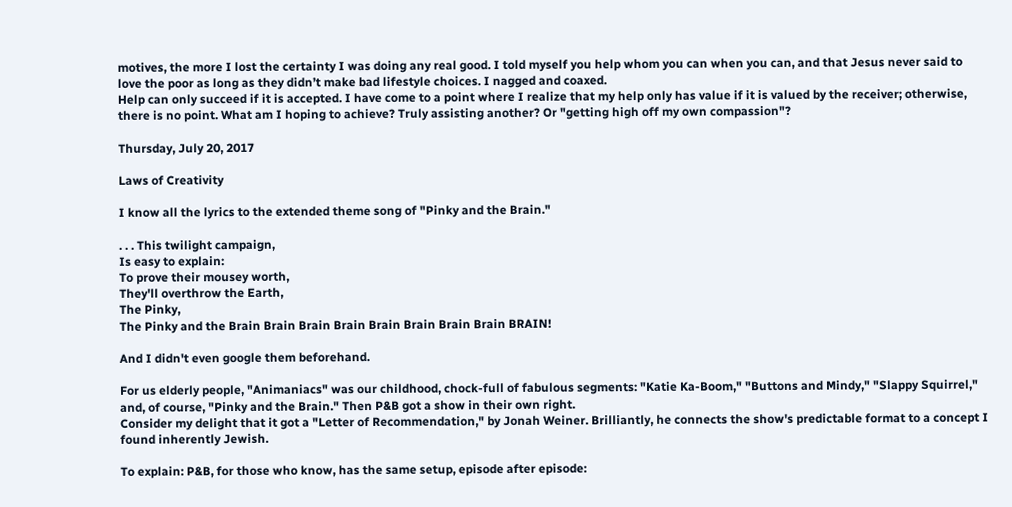motives, the more I lost the certainty I was doing any real good. I told myself you help whom you can when you can, and that Jesus never said to love the poor as long as they didn’t make bad lifestyle choices. I nagged and coaxed.
Help can only succeed if it is accepted. I have come to a point where I realize that my help only has value if it is valued by the receiver; otherwise, there is no point. What am I hoping to achieve? Truly assisting another? Or "getting high off my own compassion"?

Thursday, July 20, 2017

Laws of Creativity

I know all the lyrics to the extended theme song of "Pinky and the Brain."

. . . This twilight campaign,
Is easy to explain:
To prove their mousey worth,
They'll overthrow the Earth,
The Pinky,
The Pinky and the Brain Brain Brain Brain Brain Brain Brain Brain BRAIN!

And I didn't even google them beforehand.

For us elderly people, "Animaniacs" was our childhood, chock-full of fabulous segments: "Katie Ka-Boom," "Buttons and Mindy," "Slappy Squirrel," and, of course, "Pinky and the Brain." Then P&B got a show in their own right.
Consider my delight that it got a "Letter of Recommendation," by Jonah Weiner. Brilliantly, he connects the show's predictable format to a concept I found inherently Jewish.

To explain: P&B, for those who know, has the same setup, episode after episode: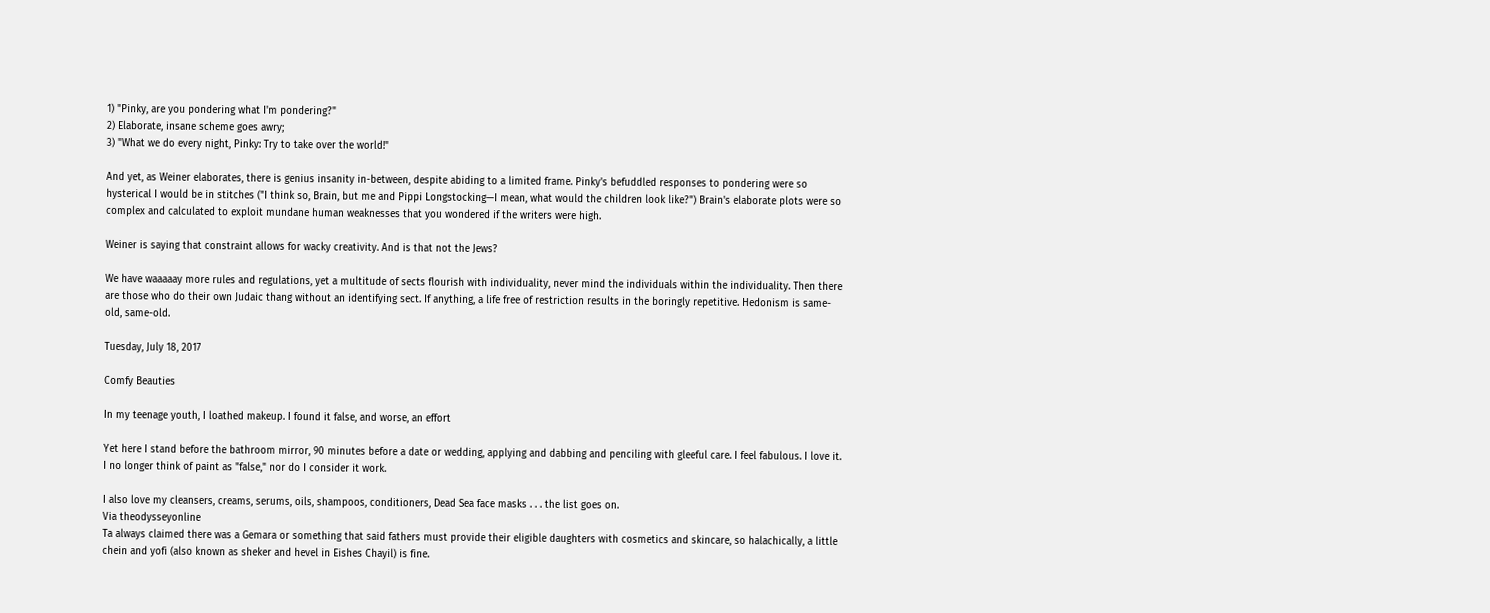1) "Pinky, are you pondering what I'm pondering?"
2) Elaborate, insane scheme goes awry;
3) "What we do every night, Pinky: Try to take over the world!"

And yet, as Weiner elaborates, there is genius insanity in-between, despite abiding to a limited frame. Pinky's befuddled responses to pondering were so hysterical I would be in stitches ("I think so, Brain, but me and Pippi Longstocking—I mean, what would the children look like?") Brain's elaborate plots were so complex and calculated to exploit mundane human weaknesses that you wondered if the writers were high.

Weiner is saying that constraint allows for wacky creativity. And is that not the Jews?

We have waaaaay more rules and regulations, yet a multitude of sects flourish with individuality, never mind the individuals within the individuality. Then there are those who do their own Judaic thang without an identifying sect. If anything, a life free of restriction results in the boringly repetitive. Hedonism is same-old, same-old.

Tuesday, July 18, 2017

Comfy Beauties

In my teenage youth, I loathed makeup. I found it false, and worse, an effort

Yet here I stand before the bathroom mirror, 90 minutes before a date or wedding, applying and dabbing and penciling with gleeful care. I feel fabulous. I love it. I no longer think of paint as "false," nor do I consider it work.

I also love my cleansers, creams, serums, oils, shampoos, conditioners, Dead Sea face masks . . . the list goes on.
Via theodysseyonline
Ta always claimed there was a Gemara or something that said fathers must provide their eligible daughters with cosmetics and skincare, so halachically, a little chein and yofi (also known as sheker and hevel in Eishes Chayil) is fine.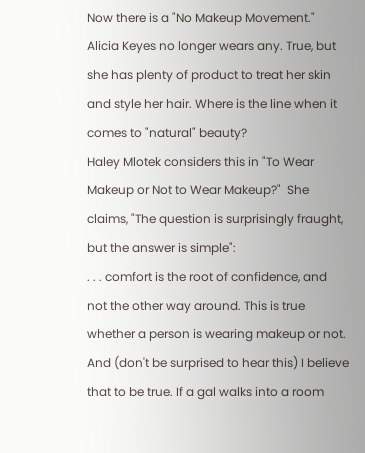Now there is a "No Makeup Movement." Alicia Keyes no longer wears any. True, but she has plenty of product to treat her skin and style her hair. Where is the line when it comes to "natural" beauty?
Haley Mlotek considers this in "To Wear Makeup or Not to Wear Makeup?"  She claims, "The question is surprisingly fraught, but the answer is simple":
. . . comfort is the root of confidence, and not the other way around. This is true whether a person is wearing makeup or not.
And (don't be surprised to hear this) I believe that to be true. If a gal walks into a room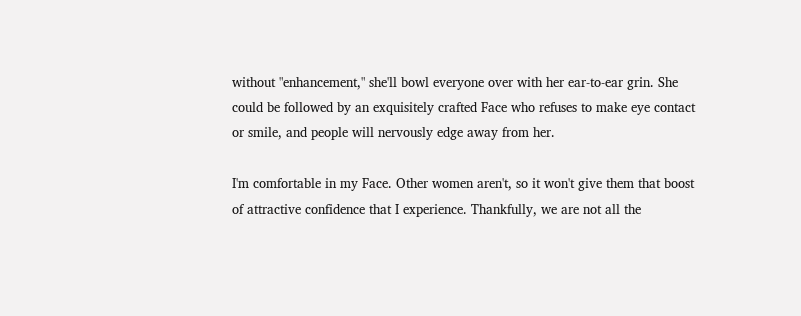without "enhancement," she'll bowl everyone over with her ear-to-ear grin. She could be followed by an exquisitely crafted Face who refuses to make eye contact or smile, and people will nervously edge away from her.

I'm comfortable in my Face. Other women aren't, so it won't give them that boost of attractive confidence that I experience. Thankfully, we are not all the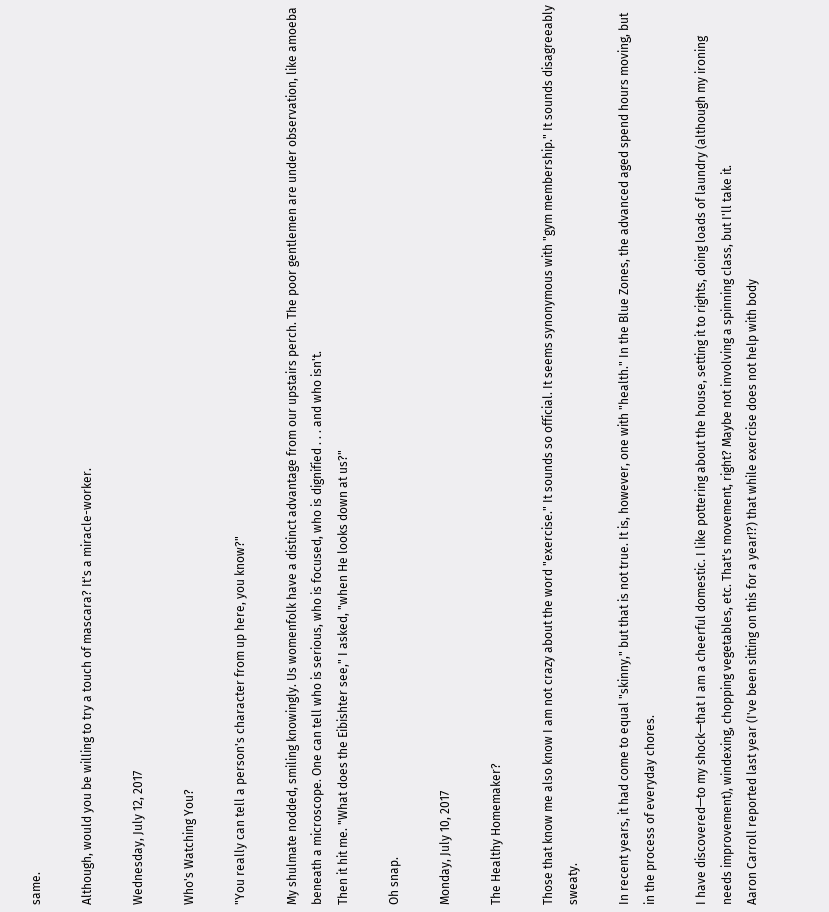same.

Although, would you be willing to try a touch of mascara? It's a miracle-worker.

Wednesday, July 12, 2017

Who's Watching You?

"You really can tell a person's character from up here, you know?"

My shulmate nodded, smiling knowingly. Us womenfolk have a distinct advantage from our upstairs perch. The poor gentlemen are under observation, like amoeba beneath a microscope. One can tell who is serious, who is focused, who is dignified . . . and who isn't.
Then it hit me. "What does the Eibishter see," I asked, "when He looks down at us?"

Oh snap.

Monday, July 10, 2017

The Healthy Homemaker?

Those that know me also know I am not crazy about the word "exercise." It sounds so official. It seems synonymous with "gym membership." It sounds disagreeably sweaty.

In recent years, it had come to equal "skinny," but that is not true. It is, however, one with "health." In the Blue Zones, the advanced aged spend hours moving, but in the process of everyday chores.

I have discovered—to my shock—that I am a cheerful domestic. I like pottering about the house, setting it to rights, doing loads of laundry (although my ironing needs improvement), windexing, chopping vegetables, etc. That's movement, right? Maybe not involving a spinning class, but I'll take it.
Aaron Carroll reported last year (I've been sitting on this for a year!?) that while exercise does not help with body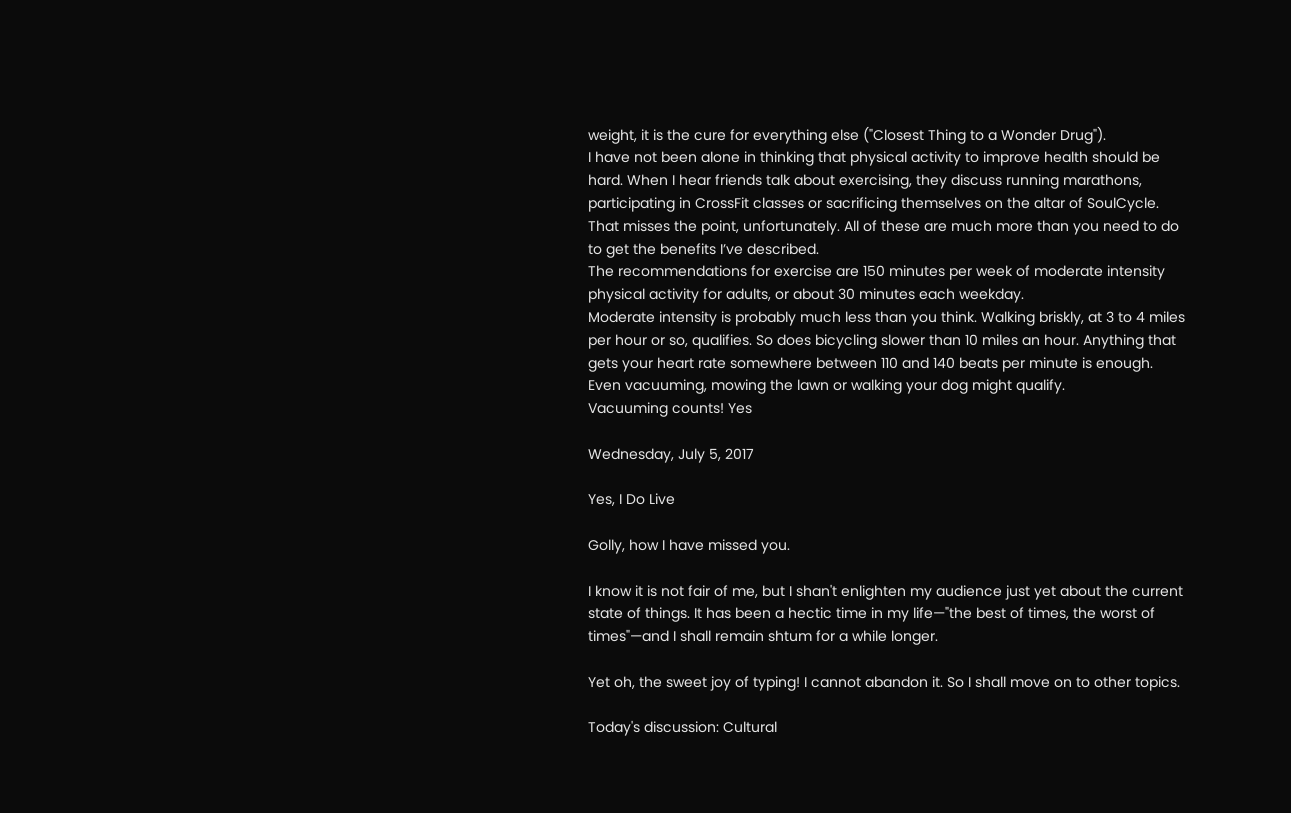weight, it is the cure for everything else ("Closest Thing to a Wonder Drug").
I have not been alone in thinking that physical activity to improve health should be hard. When I hear friends talk about exercising, they discuss running marathons, participating in CrossFit classes or sacrificing themselves on the altar of SoulCycle. That misses the point, unfortunately. All of these are much more than you need to do to get the benefits I’ve described.
The recommendations for exercise are 150 minutes per week of moderate intensity physical activity for adults, or about 30 minutes each weekday.
Moderate intensity is probably much less than you think. Walking briskly, at 3 to 4 miles per hour or so, qualifies. So does bicycling slower than 10 miles an hour. Anything that gets your heart rate somewhere between 110 and 140 beats per minute is enough. Even vacuuming, mowing the lawn or walking your dog might qualify.
Vacuuming counts! Yes

Wednesday, July 5, 2017

Yes, I Do Live

Golly, how I have missed you.

I know it is not fair of me, but I shan't enlighten my audience just yet about the current state of things. It has been a hectic time in my life—"the best of times, the worst of times"—and I shall remain shtum for a while longer.

Yet oh, the sweet joy of typing! I cannot abandon it. So I shall move on to other topics.

Today's discussion: Cultural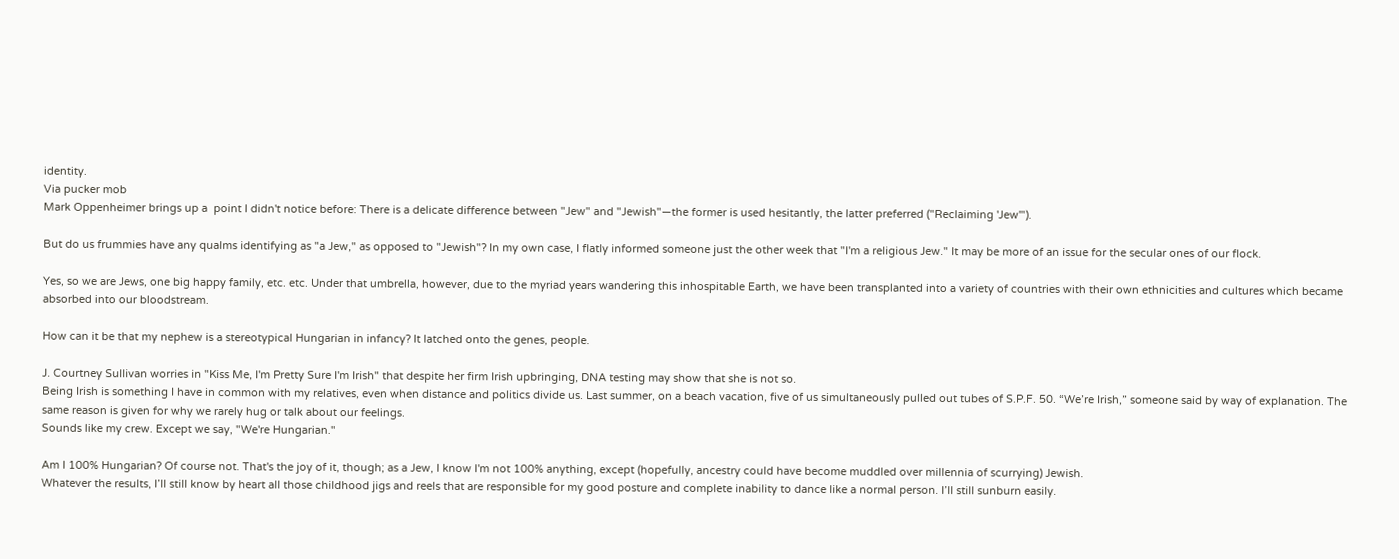identity.
Via pucker mob
Mark Oppenheimer brings up a  point I didn't notice before: There is a delicate difference between "Jew" and "Jewish"—the former is used hesitantly, the latter preferred ("Reclaiming 'Jew'").

But do us frummies have any qualms identifying as "a Jew," as opposed to "Jewish"? In my own case, I flatly informed someone just the other week that "I'm a religious Jew." It may be more of an issue for the secular ones of our flock.

Yes, so we are Jews, one big happy family, etc. etc. Under that umbrella, however, due to the myriad years wandering this inhospitable Earth, we have been transplanted into a variety of countries with their own ethnicities and cultures which became absorbed into our bloodstream.

How can it be that my nephew is a stereotypical Hungarian in infancy? It latched onto the genes, people.

J. Courtney Sullivan worries in "Kiss Me, I'm Pretty Sure I'm Irish" that despite her firm Irish upbringing, DNA testing may show that she is not so.
Being Irish is something I have in common with my relatives, even when distance and politics divide us. Last summer, on a beach vacation, five of us simultaneously pulled out tubes of S.P.F. 50. “We’re Irish,” someone said by way of explanation. The same reason is given for why we rarely hug or talk about our feelings.
Sounds like my crew. Except we say, "We're Hungarian."

Am I 100% Hungarian? Of course not. That's the joy of it, though; as a Jew, I know I'm not 100% anything, except (hopefully, ancestry could have become muddled over millennia of scurrying) Jewish.
Whatever the results, I’ll still know by heart all those childhood jigs and reels that are responsible for my good posture and complete inability to dance like a normal person. I’ll still sunburn easily.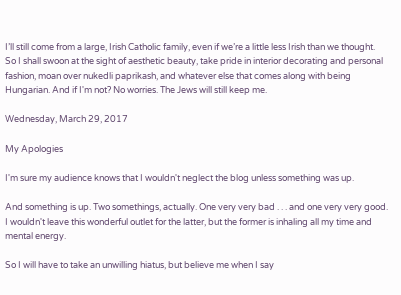I’ll still come from a large, Irish Catholic family, even if we’re a little less Irish than we thought.
So I shall swoon at the sight of aesthetic beauty, take pride in interior decorating and personal fashion, moan over nukedli paprikash, and whatever else that comes along with being Hungarian. And if I'm not? No worries. The Jews will still keep me.

Wednesday, March 29, 2017

My Apologies

I'm sure my audience knows that I wouldn't neglect the blog unless something was up.

And something is up. Two somethings, actually. One very very bad . . . and one very very good. I wouldn't leave this wonderful outlet for the latter, but the former is inhaling all my time and mental energy.

So I will have to take an unwilling hiatus, but believe me when I say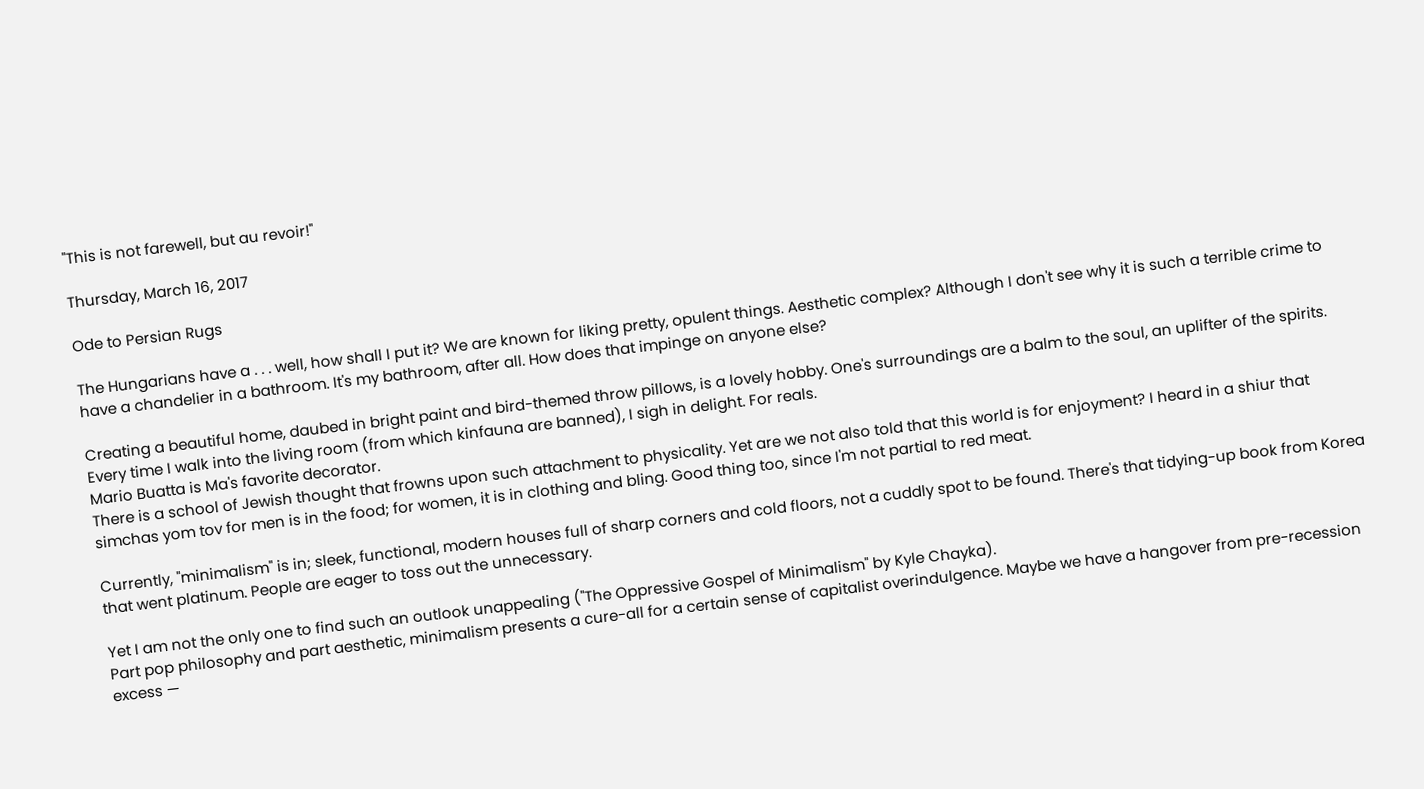"This is not farewell, but au revoir!"

Thursday, March 16, 2017

Ode to Persian Rugs

The Hungarians have a . . . well, how shall I put it? We are known for liking pretty, opulent things. Aesthetic complex? Although I don't see why it is such a terrible crime to have a chandelier in a bathroom. It's my bathroom, after all. How does that impinge on anyone else?

Creating a beautiful home, daubed in bright paint and bird-themed throw pillows, is a lovely hobby. One's surroundings are a balm to the soul, an uplifter of the spirits. Every time I walk into the living room (from which kinfauna are banned), I sigh in delight. For reals.
Mario Buatta is Ma's favorite decorator.
There is a school of Jewish thought that frowns upon such attachment to physicality. Yet are we not also told that this world is for enjoyment? I heard in a shiur that simchas yom tov for men is in the food; for women, it is in clothing and bling. Good thing too, since I'm not partial to red meat.

Currently, "minimalism" is in; sleek, functional, modern houses full of sharp corners and cold floors, not a cuddly spot to be found. There's that tidying-up book from Korea that went platinum. People are eager to toss out the unnecessary.

Yet I am not the only one to find such an outlook unappealing ("The Oppressive Gospel of Minimalism" by Kyle Chayka).
Part pop philosophy and part aesthetic, minimalism presents a cure-all for a certain sense of capitalist overindulgence. Maybe we have a hangover from pre-recession excess —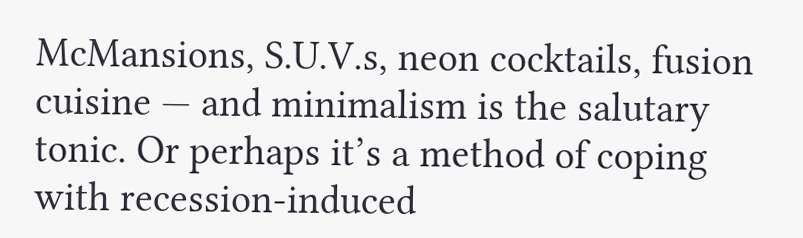McMansions, S.U.V.s, neon cocktails, fusion cuisine — and minimalism is the salutary tonic. Or perhaps it’s a method of coping with recession-induced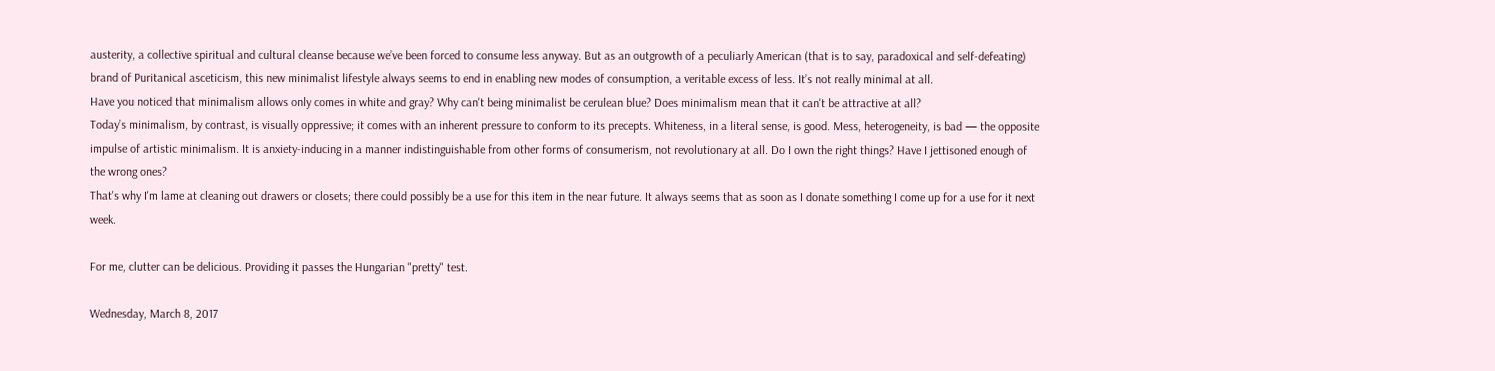austerity, a collective spiritual and cultural cleanse because we’ve been forced to consume less anyway. But as an outgrowth of a peculiarly American (that is to say, paradoxical and self-defeating) brand of Puritanical asceticism, this new minimalist lifestyle always seems to end in enabling new modes of consumption, a veritable excess of less. It’s not really minimal at all.
Have you noticed that minimalism allows only comes in white and gray? Why can't being minimalist be cerulean blue? Does minimalism mean that it can't be attractive at all?
Today’s minimalism, by contrast, is visually oppressive; it comes with an inherent pressure to conform to its precepts. Whiteness, in a literal sense, is good. Mess, heterogeneity, is bad — the opposite impulse of artistic minimalism. It is anxiety-inducing in a manner indistinguishable from other forms of consumerism, not revolutionary at all. Do I own the right things? Have I jettisoned enough of the wrong ones?
That's why I'm lame at cleaning out drawers or closets; there could possibly be a use for this item in the near future. It always seems that as soon as I donate something I come up for a use for it next week.

For me, clutter can be delicious. Providing it passes the Hungarian "pretty" test.

Wednesday, March 8, 2017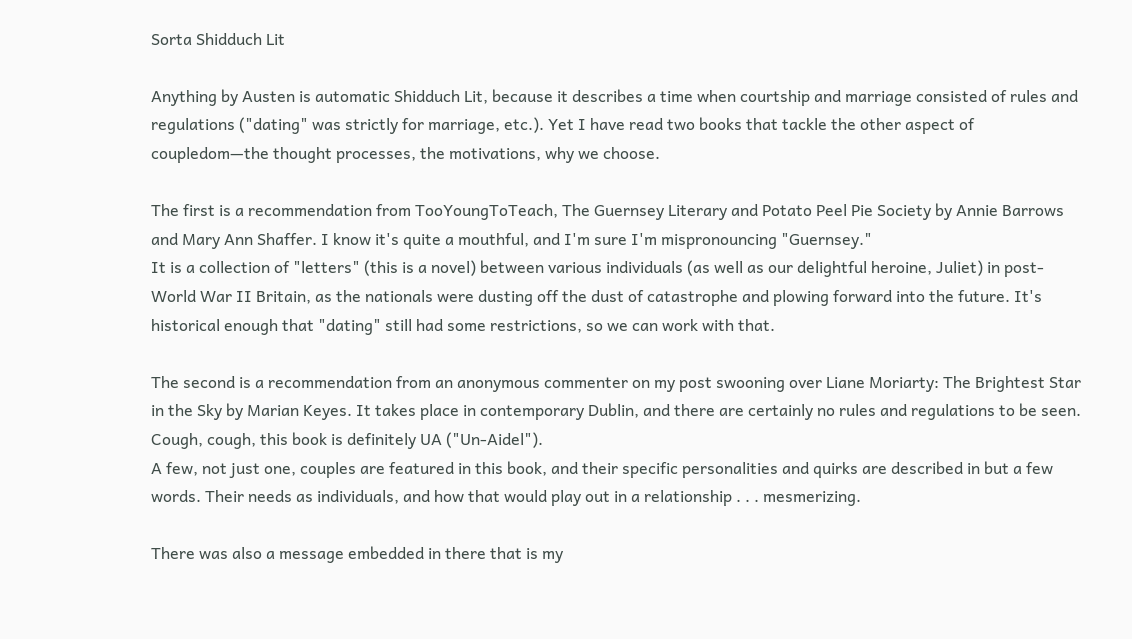Sorta Shidduch Lit

Anything by Austen is automatic Shidduch Lit, because it describes a time when courtship and marriage consisted of rules and regulations ("dating" was strictly for marriage, etc.). Yet I have read two books that tackle the other aspect of coupledom—the thought processes, the motivations, why we choose.

The first is a recommendation from TooYoungToTeach, The Guernsey Literary and Potato Peel Pie Society by Annie Barrows and Mary Ann Shaffer. I know it's quite a mouthful, and I'm sure I'm mispronouncing "Guernsey."
It is a collection of "letters" (this is a novel) between various individuals (as well as our delightful heroine, Juliet) in post-World War II Britain, as the nationals were dusting off the dust of catastrophe and plowing forward into the future. It's historical enough that "dating" still had some restrictions, so we can work with that.

The second is a recommendation from an anonymous commenter on my post swooning over Liane Moriarty: The Brightest Star in the Sky by Marian Keyes. It takes place in contemporary Dublin, and there are certainly no rules and regulations to be seen. Cough, cough, this book is definitely UA ("Un-Aidel").
A few, not just one, couples are featured in this book, and their specific personalities and quirks are described in but a few words. Their needs as individuals, and how that would play out in a relationship . . . mesmerizing.

There was also a message embedded in there that is my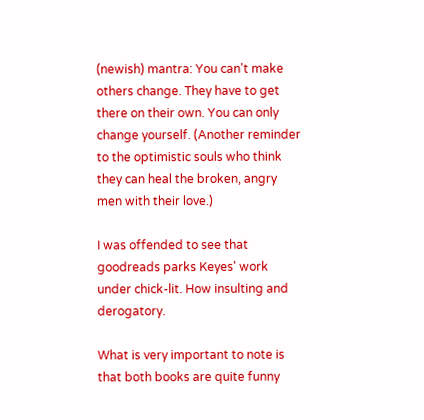(newish) mantra: You can't make others change. They have to get there on their own. You can only change yourself. (Another reminder to the optimistic souls who think they can heal the broken, angry men with their love.)

I was offended to see that goodreads parks Keyes' work under chick-lit. How insulting and derogatory.

What is very important to note is that both books are quite funny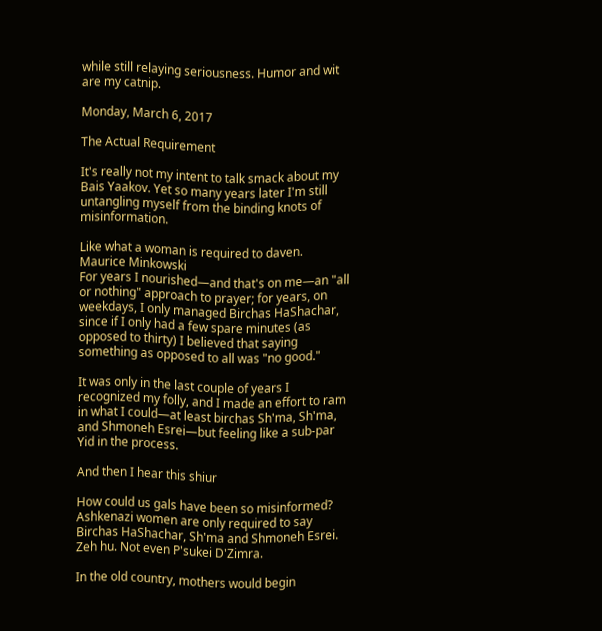while still relaying seriousness. Humor and wit are my catnip.

Monday, March 6, 2017

The Actual Requirement

It's really not my intent to talk smack about my Bais Yaakov. Yet so many years later I'm still untangling myself from the binding knots of misinformation.

Like what a woman is required to daven.
Maurice Minkowski
For years I nourished—and that's on me—an "all or nothing" approach to prayer; for years, on weekdays, I only managed Birchas HaShachar, since if I only had a few spare minutes (as opposed to thirty) I believed that saying something as opposed to all was "no good."

It was only in the last couple of years I recognized my folly, and I made an effort to ram in what I could—at least birchas Sh'ma, Sh'ma, and Shmoneh Esrei—but feeling like a sub-par Yid in the process.

And then I hear this shiur

How could us gals have been so misinformed? Ashkenazi women are only required to say Birchas HaShachar, Sh'ma and Shmoneh Esrei. Zeh hu. Not even P'sukei D'Zimra.

In the old country, mothers would begin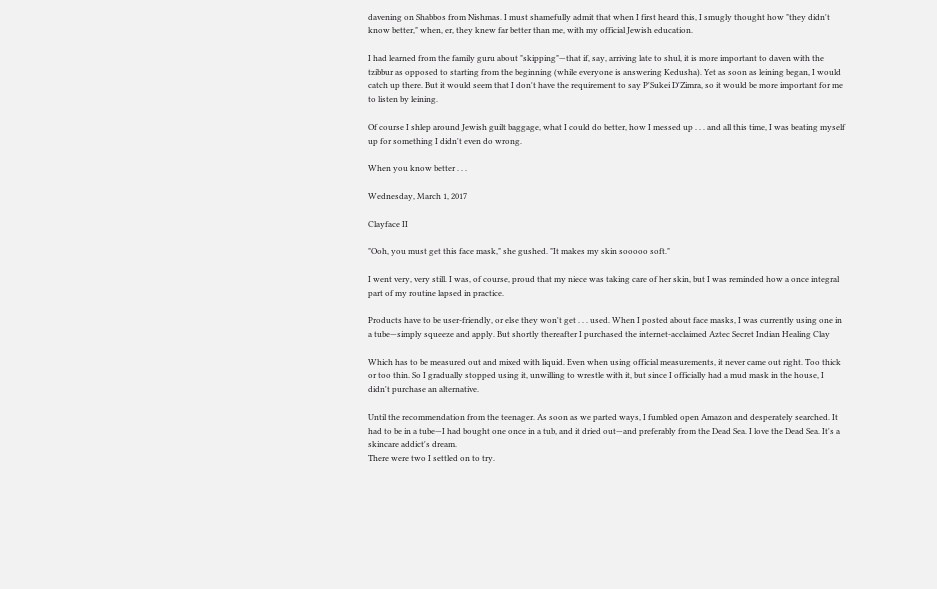davening on Shabbos from Nishmas. I must shamefully admit that when I first heard this, I smugly thought how "they didn't know better," when, er, they knew far better than me, with my official Jewish education.

I had learned from the family guru about "skipping"—that if, say, arriving late to shul, it is more important to daven with the tzibbur as opposed to starting from the beginning (while everyone is answering Kedusha). Yet as soon as leining began, I would catch up there. But it would seem that I don't have the requirement to say P'Sukei D'Zimra, so it would be more important for me to listen by leining.

Of course I shlep around Jewish guilt baggage, what I could do better, how I messed up . . . and all this time, I was beating myself up for something I didn't even do wrong.

When you know better . . .

Wednesday, March 1, 2017

Clayface II

"Ooh, you must get this face mask," she gushed. "It makes my skin sooooo soft."

I went very, very still. I was, of course, proud that my niece was taking care of her skin, but I was reminded how a once integral part of my routine lapsed in practice.

Products have to be user-friendly, or else they won't get . . . used. When I posted about face masks, I was currently using one in a tube—simply squeeze and apply. But shortly thereafter I purchased the internet-acclaimed Aztec Secret Indian Healing Clay

Which has to be measured out and mixed with liquid. Even when using official measurements, it never came out right. Too thick or too thin. So I gradually stopped using it, unwilling to wrestle with it, but since I officially had a mud mask in the house, I didn't purchase an alternative.

Until the recommendation from the teenager. As soon as we parted ways, I fumbled open Amazon and desperately searched. It had to be in a tube—I had bought one once in a tub, and it dried out—and preferably from the Dead Sea. I love the Dead Sea. It's a skincare addict's dream.
There were two I settled on to try.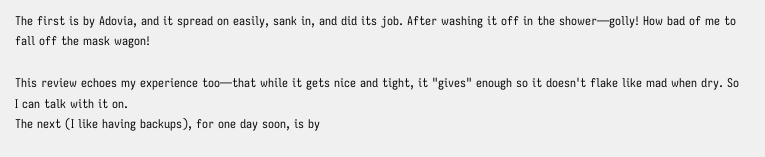The first is by Adovia, and it spread on easily, sank in, and did its job. After washing it off in the shower—golly! How bad of me to fall off the mask wagon!

This review echoes my experience too—that while it gets nice and tight, it "gives" enough so it doesn't flake like mad when dry. So I can talk with it on.
The next (I like having backups), for one day soon, is by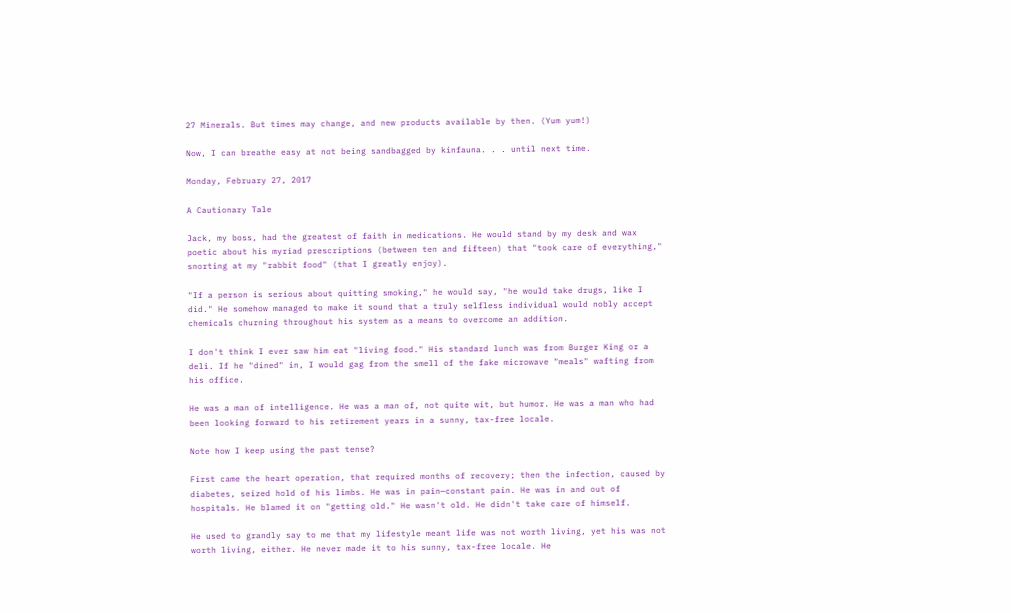27 Minerals. But times may change, and new products available by then. (Yum yum!)

Now, I can breathe easy at not being sandbagged by kinfauna. . . until next time.

Monday, February 27, 2017

A Cautionary Tale

Jack, my boss, had the greatest of faith in medications. He would stand by my desk and wax poetic about his myriad prescriptions (between ten and fifteen) that "took care of everything," snorting at my "rabbit food" (that I greatly enjoy).

"If a person is serious about quitting smoking," he would say, "he would take drugs, like I did." He somehow managed to make it sound that a truly selfless individual would nobly accept chemicals churning throughout his system as a means to overcome an addition.

I don't think I ever saw him eat "living food." His standard lunch was from Burger King or a deli. If he "dined" in, I would gag from the smell of the fake microwave "meals" wafting from his office.

He was a man of intelligence. He was a man of, not quite wit, but humor. He was a man who had been looking forward to his retirement years in a sunny, tax-free locale.

Note how I keep using the past tense?

First came the heart operation, that required months of recovery; then the infection, caused by diabetes, seized hold of his limbs. He was in pain—constant pain. He was in and out of hospitals. He blamed it on "getting old." He wasn't old. He didn't take care of himself.

He used to grandly say to me that my lifestyle meant life was not worth living, yet his was not worth living, either. He never made it to his sunny, tax-free locale. He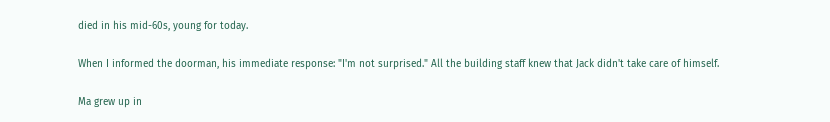died in his mid-60s, young for today.

When I informed the doorman, his immediate response: "I'm not surprised." All the building staff knew that Jack didn't take care of himself.

Ma grew up in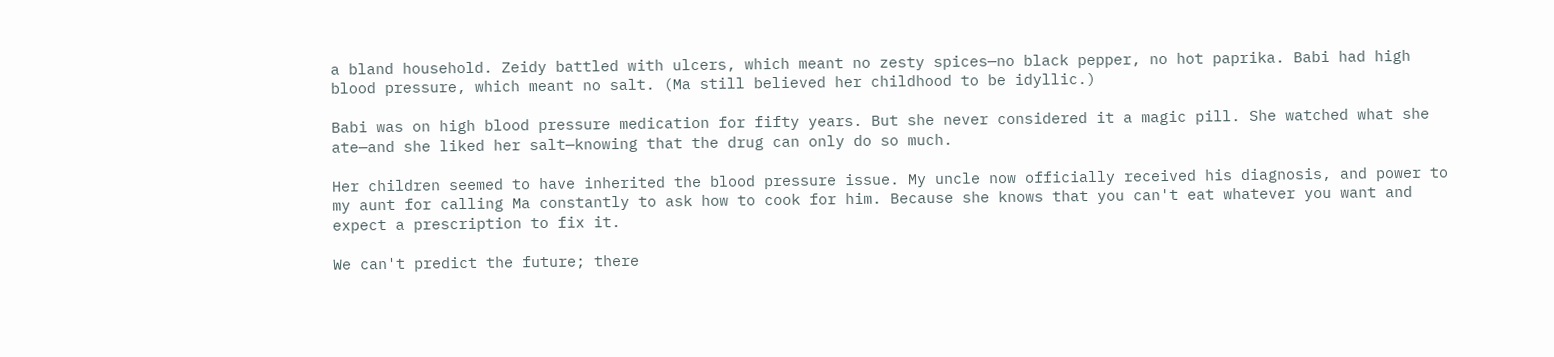a bland household. Zeidy battled with ulcers, which meant no zesty spices—no black pepper, no hot paprika. Babi had high blood pressure, which meant no salt. (Ma still believed her childhood to be idyllic.)

Babi was on high blood pressure medication for fifty years. But she never considered it a magic pill. She watched what she ate—and she liked her salt—knowing that the drug can only do so much.

Her children seemed to have inherited the blood pressure issue. My uncle now officially received his diagnosis, and power to my aunt for calling Ma constantly to ask how to cook for him. Because she knows that you can't eat whatever you want and expect a prescription to fix it.

We can't predict the future; there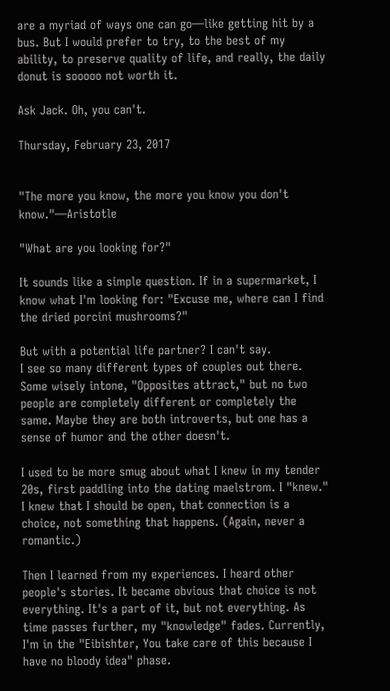are a myriad of ways one can go—like getting hit by a bus. But I would prefer to try, to the best of my ability, to preserve quality of life, and really, the daily donut is sooooo not worth it.

Ask Jack. Oh, you can't.

Thursday, February 23, 2017


"The more you know, the more you know you don't know."—Aristotle

"What are you looking for?"

It sounds like a simple question. If in a supermarket, I know what I'm looking for: "Excuse me, where can I find the dried porcini mushrooms?"

But with a potential life partner? I can't say.
I see so many different types of couples out there. Some wisely intone, "Opposites attract," but no two people are completely different or completely the same. Maybe they are both introverts, but one has a sense of humor and the other doesn't.

I used to be more smug about what I knew in my tender 20s, first paddling into the dating maelstrom. I "knew." I knew that I should be open, that connection is a choice, not something that happens. (Again, never a romantic.)

Then I learned from my experiences. I heard other people's stories. It became obvious that choice is not everything. It's a part of it, but not everything. As time passes further, my "knowledge" fades. Currently, I'm in the "Eibishter, You take care of this because I have no bloody idea" phase.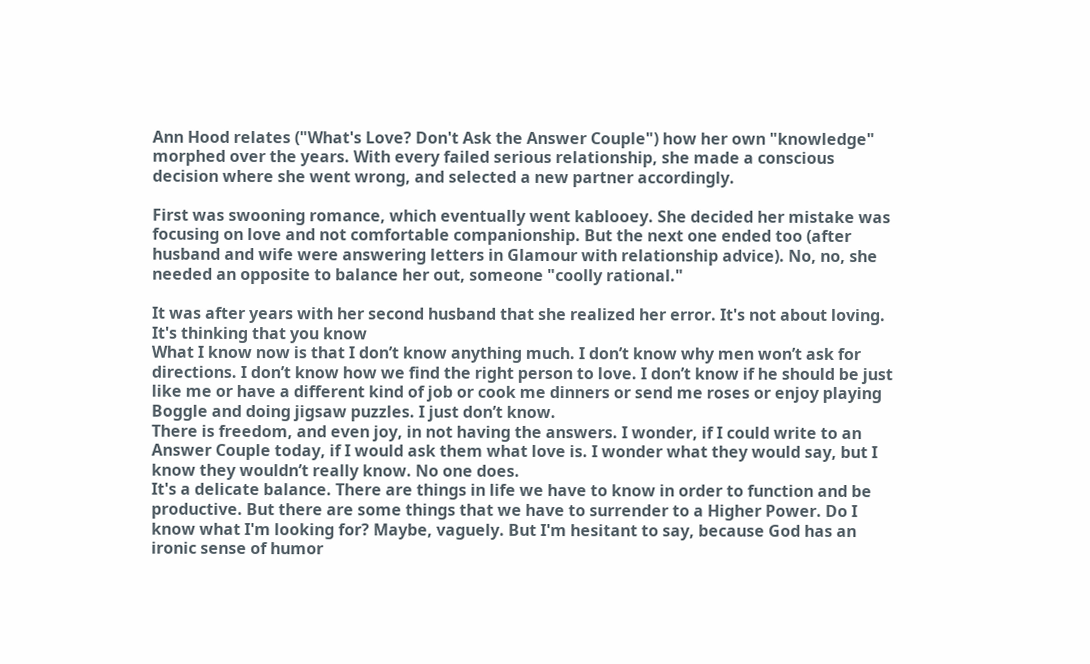Ann Hood relates ("What's Love? Don't Ask the Answer Couple") how her own "knowledge" morphed over the years. With every failed serious relationship, she made a conscious decision where she went wrong, and selected a new partner accordingly.

First was swooning romance, which eventually went kablooey. She decided her mistake was focusing on love and not comfortable companionship. But the next one ended too (after husband and wife were answering letters in Glamour with relationship advice). No, no, she needed an opposite to balance her out, someone "coolly rational."

It was after years with her second husband that she realized her error. It's not about loving. It's thinking that you know
What I know now is that I don’t know anything much. I don’t know why men won’t ask for directions. I don’t know how we find the right person to love. I don’t know if he should be just like me or have a different kind of job or cook me dinners or send me roses or enjoy playing Boggle and doing jigsaw puzzles. I just don’t know.
There is freedom, and even joy, in not having the answers. I wonder, if I could write to an Answer Couple today, if I would ask them what love is. I wonder what they would say, but I know they wouldn’t really know. No one does.
It's a delicate balance. There are things in life we have to know in order to function and be productive. But there are some things that we have to surrender to a Higher Power. Do I know what I'm looking for? Maybe, vaguely. But I'm hesitant to say, because God has an ironic sense of humor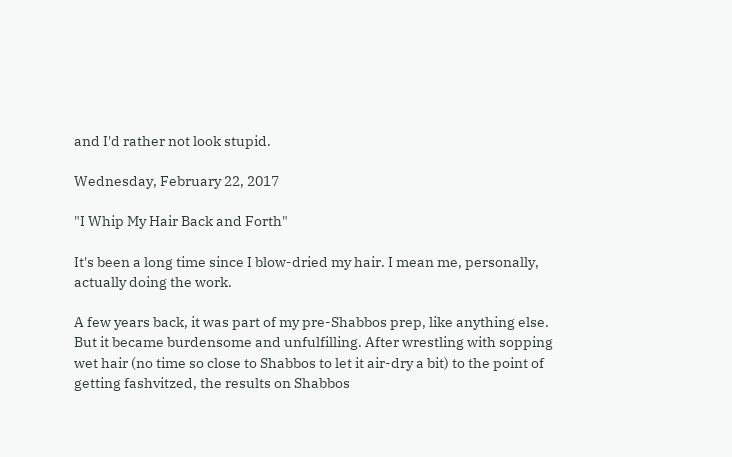and I'd rather not look stupid.

Wednesday, February 22, 2017

"I Whip My Hair Back and Forth"

It's been a long time since I blow-dried my hair. I mean me, personally, actually doing the work.

A few years back, it was part of my pre-Shabbos prep, like anything else. But it became burdensome and unfulfilling. After wrestling with sopping wet hair (no time so close to Shabbos to let it air-dry a bit) to the point of getting fashvitzed, the results on Shabbos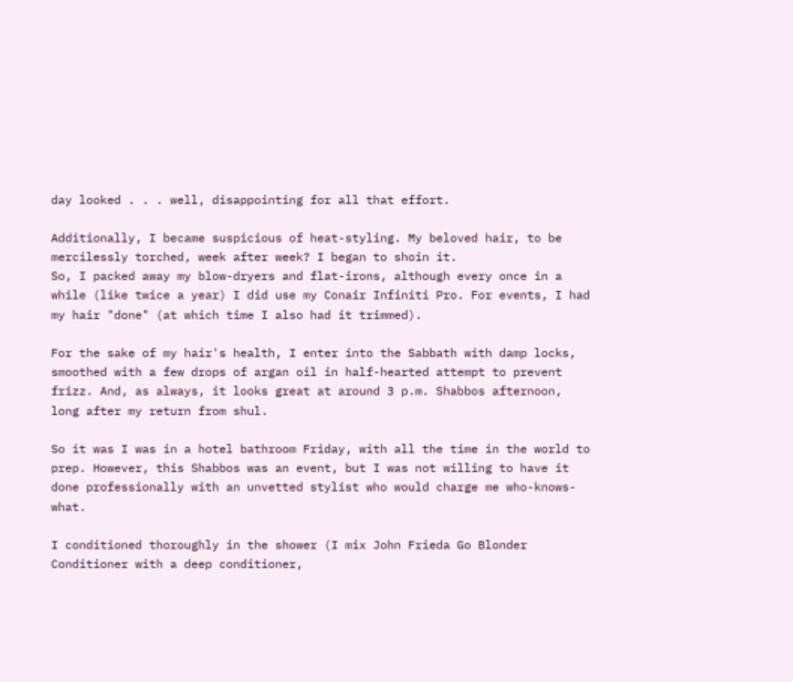day looked . . . well, disappointing for all that effort.

Additionally, I became suspicious of heat-styling. My beloved hair, to be mercilessly torched, week after week? I began to shoin it.
So, I packed away my blow-dryers and flat-irons, although every once in a while (like twice a year) I did use my Conair Infiniti Pro. For events, I had my hair "done" (at which time I also had it trimmed).

For the sake of my hair's health, I enter into the Sabbath with damp locks, smoothed with a few drops of argan oil in half-hearted attempt to prevent frizz. And, as always, it looks great at around 3 p.m. Shabbos afternoon, long after my return from shul.

So it was I was in a hotel bathroom Friday, with all the time in the world to prep. However, this Shabbos was an event, but I was not willing to have it done professionally with an unvetted stylist who would charge me who-knows-what.

I conditioned thoroughly in the shower (I mix John Frieda Go Blonder Conditioner with a deep conditioner,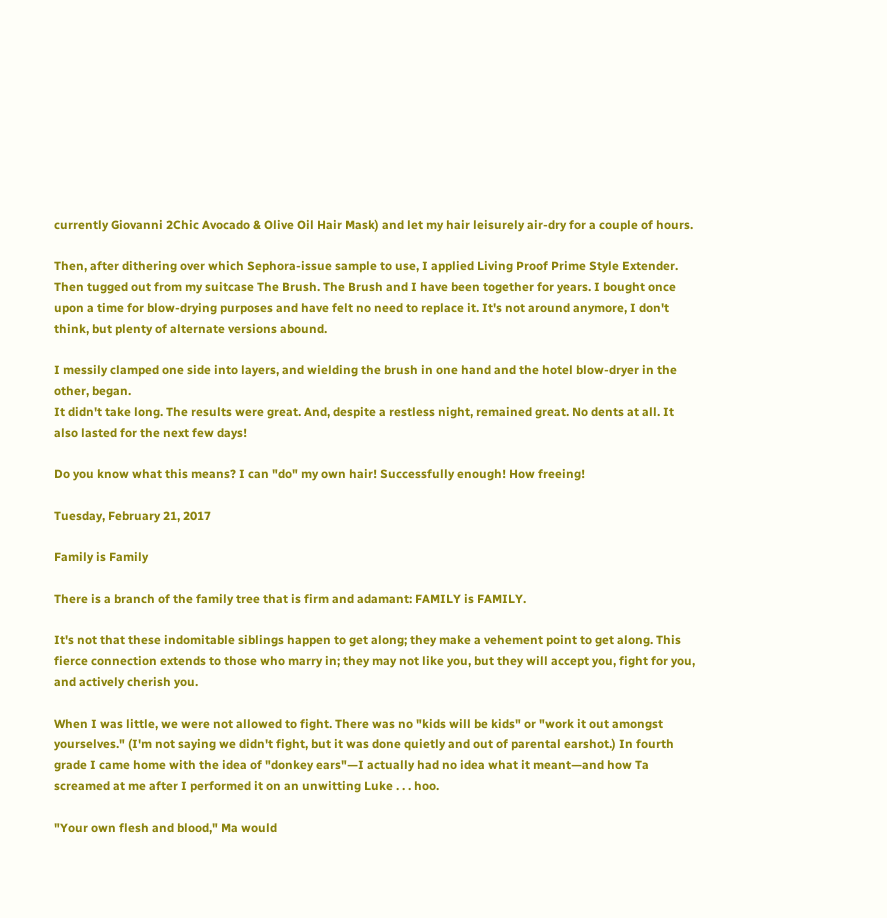currently Giovanni 2Chic Avocado & Olive Oil Hair Mask) and let my hair leisurely air-dry for a couple of hours.

Then, after dithering over which Sephora-issue sample to use, I applied Living Proof Prime Style Extender. Then tugged out from my suitcase The Brush. The Brush and I have been together for years. I bought once upon a time for blow-drying purposes and have felt no need to replace it. It's not around anymore, I don't think, but plenty of alternate versions abound.

I messily clamped one side into layers, and wielding the brush in one hand and the hotel blow-dryer in the other, began.
It didn't take long. The results were great. And, despite a restless night, remained great. No dents at all. It also lasted for the next few days!

Do you know what this means? I can "do" my own hair! Successfully enough! How freeing!

Tuesday, February 21, 2017

Family is Family

There is a branch of the family tree that is firm and adamant: FAMILY is FAMILY.

It's not that these indomitable siblings happen to get along; they make a vehement point to get along. This fierce connection extends to those who marry in; they may not like you, but they will accept you, fight for you, and actively cherish you.

When I was little, we were not allowed to fight. There was no "kids will be kids" or "work it out amongst yourselves." (I'm not saying we didn't fight, but it was done quietly and out of parental earshot.) In fourth grade I came home with the idea of "donkey ears"—I actually had no idea what it meant—and how Ta screamed at me after I performed it on an unwitting Luke . . . hoo.

"Your own flesh and blood," Ma would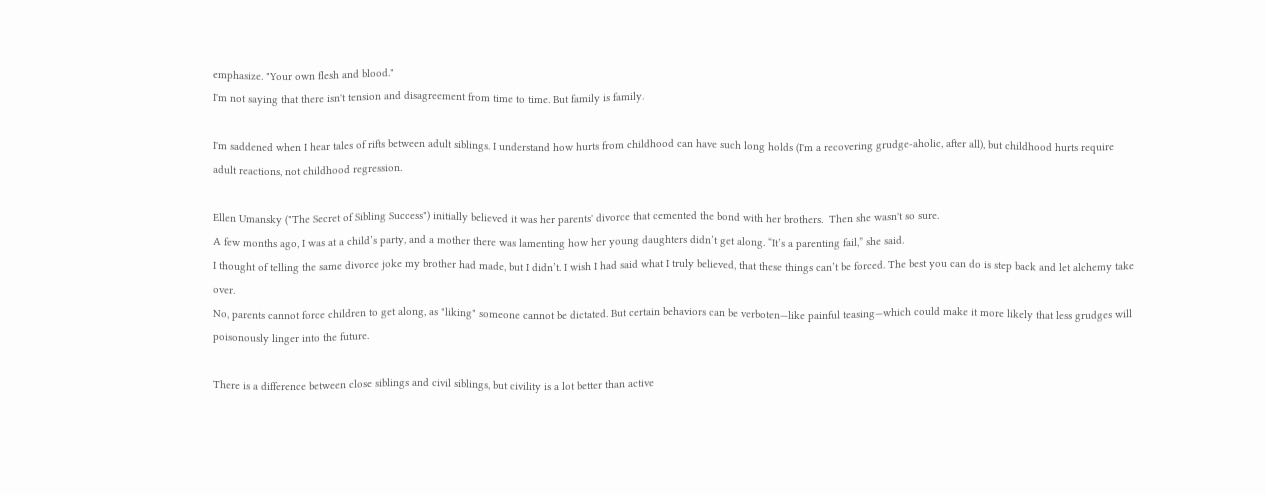emphasize. "Your own flesh and blood."
I'm not saying that there isn't tension and disagreement from time to time. But family is family.

I'm saddened when I hear tales of rifts between adult siblings. I understand how hurts from childhood can have such long holds (I'm a recovering grudge-aholic, after all), but childhood hurts require adult reactions, not childhood regression.

Ellen Umansky ("The Secret of Sibling Success") initially believed it was her parents' divorce that cemented the bond with her brothers.  Then she wasn't so sure.
A few months ago, I was at a child’s party, and a mother there was lamenting how her young daughters didn’t get along. “It’s a parenting fail,” she said.
I thought of telling the same divorce joke my brother had made, but I didn’t. I wish I had said what I truly believed, that these things can’t be forced. The best you can do is step back and let alchemy take over.
No, parents cannot force children to get along, as "liking" someone cannot be dictated. But certain behaviors can be verboten—like painful teasing—which could make it more likely that less grudges will poisonously linger into the future.

There is a difference between close siblings and civil siblings, but civility is a lot better than active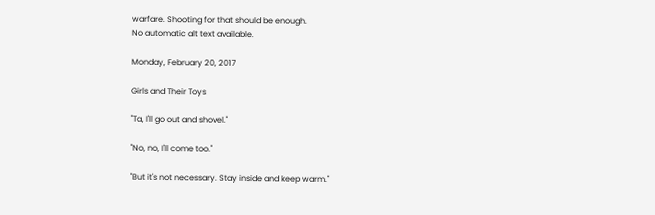warfare. Shooting for that should be enough.
No automatic alt text available.

Monday, February 20, 2017

Girls and Their Toys

"Ta, I'll go out and shovel."

"No, no, I'll come too."

"But it's not necessary. Stay inside and keep warm."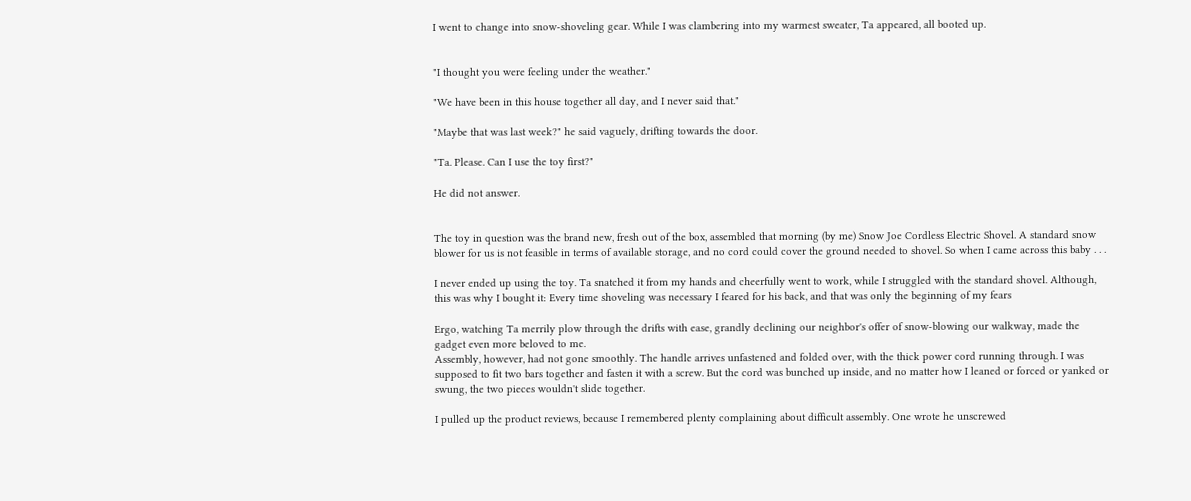I went to change into snow-shoveling gear. While I was clambering into my warmest sweater, Ta appeared, all booted up.


"I thought you were feeling under the weather."

"We have been in this house together all day, and I never said that."

"Maybe that was last week?" he said vaguely, drifting towards the door.

"Ta. Please. Can I use the toy first?"

He did not answer.


The toy in question was the brand new, fresh out of the box, assembled that morning (by me) Snow Joe Cordless Electric Shovel. A standard snow blower for us is not feasible in terms of available storage, and no cord could cover the ground needed to shovel. So when I came across this baby . . .

I never ended up using the toy. Ta snatched it from my hands and cheerfully went to work, while I struggled with the standard shovel. Although, this was why I bought it: Every time shoveling was necessary I feared for his back, and that was only the beginning of my fears

Ergo, watching Ta merrily plow through the drifts with ease, grandly declining our neighbor's offer of snow-blowing our walkway, made the gadget even more beloved to me.
Assembly, however, had not gone smoothly. The handle arrives unfastened and folded over, with the thick power cord running through. I was supposed to fit two bars together and fasten it with a screw. But the cord was bunched up inside, and no matter how I leaned or forced or yanked or swung, the two pieces wouldn't slide together.

I pulled up the product reviews, because I remembered plenty complaining about difficult assembly. One wrote he unscrewed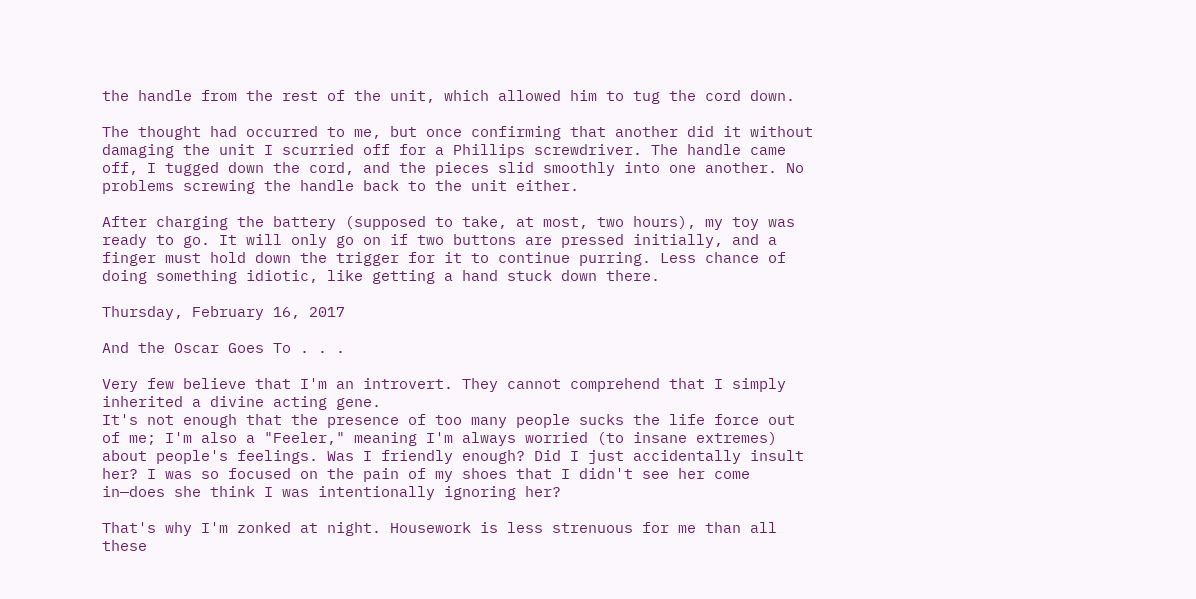the handle from the rest of the unit, which allowed him to tug the cord down.

The thought had occurred to me, but once confirming that another did it without damaging the unit I scurried off for a Phillips screwdriver. The handle came off, I tugged down the cord, and the pieces slid smoothly into one another. No problems screwing the handle back to the unit either.

After charging the battery (supposed to take, at most, two hours), my toy was ready to go. It will only go on if two buttons are pressed initially, and a finger must hold down the trigger for it to continue purring. Less chance of doing something idiotic, like getting a hand stuck down there.

Thursday, February 16, 2017

And the Oscar Goes To . . .

Very few believe that I'm an introvert. They cannot comprehend that I simply inherited a divine acting gene.
It's not enough that the presence of too many people sucks the life force out of me; I'm also a "Feeler," meaning I'm always worried (to insane extremes) about people's feelings. Was I friendly enough? Did I just accidentally insult her? I was so focused on the pain of my shoes that I didn't see her come in—does she think I was intentionally ignoring her?

That's why I'm zonked at night. Housework is less strenuous for me than all these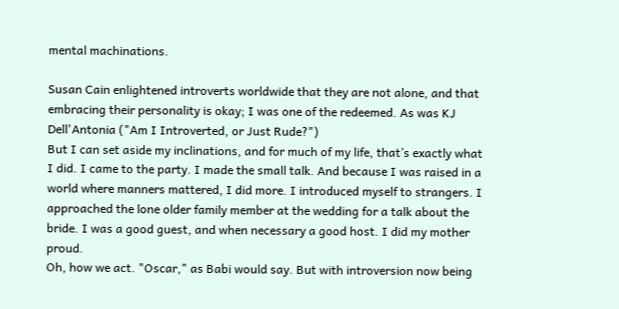mental machinations.

Susan Cain enlightened introverts worldwide that they are not alone, and that embracing their personality is okay; I was one of the redeemed. As was KJ Dell'Antonia ("Am I Introverted, or Just Rude?")
But I can set aside my inclinations, and for much of my life, that’s exactly what I did. I came to the party. I made the small talk. And because I was raised in a world where manners mattered, I did more. I introduced myself to strangers. I approached the lone older family member at the wedding for a talk about the bride. I was a good guest, and when necessary a good host. I did my mother proud.
Oh, how we act. "Oscar," as Babi would say. But with introversion now being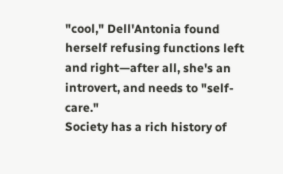"cool," Dell'Antonia found herself refusing functions left and right—after all, she's an introvert, and needs to "self-care."
Society has a rich history of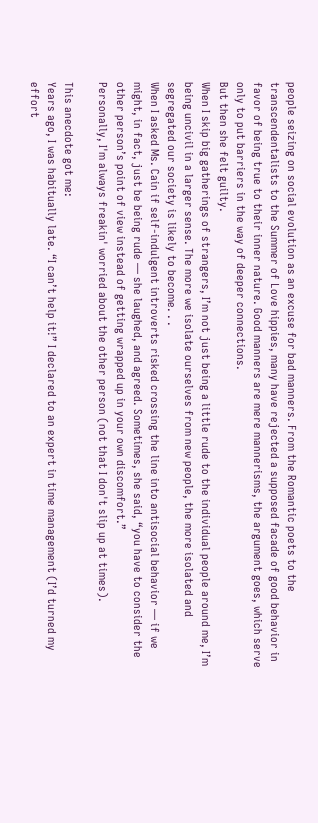people seizing on social evolution as an excuse for bad manners. From the Romantic poets to the transcendentalists to the Summer of Love hippies, many have rejected a supposed facade of good behavior in favor of being true to their inner nature. Good manners are mere mannerisms, the argument goes, which serve only to put barriers in the way of deeper connections.
But then she felt guilty.
When I skip big gatherings of strangers, I’m not just being a little rude to the individual people around me, I’m being uncivil in a larger sense. The more we isolate ourselves from new people, the more isolated and segregated our society is likely to become. . .
When I asked Ms. Cain if self-indulgent introverts risked crossing the line into antisocial behavior — if we might, in fact, just be being rude — she laughed, and agreed. Sometimes, she said, “you have to consider the other person’s point of view instead of getting wrapped up in your own discomfort.”
Personally, I'm always freakin' worried about the other person (not that I don't slip up at times).

This anecdote got me:
Years ago, I was habitually late. “I can’t help it!” I declared to an expert in time management (I’d turned my effort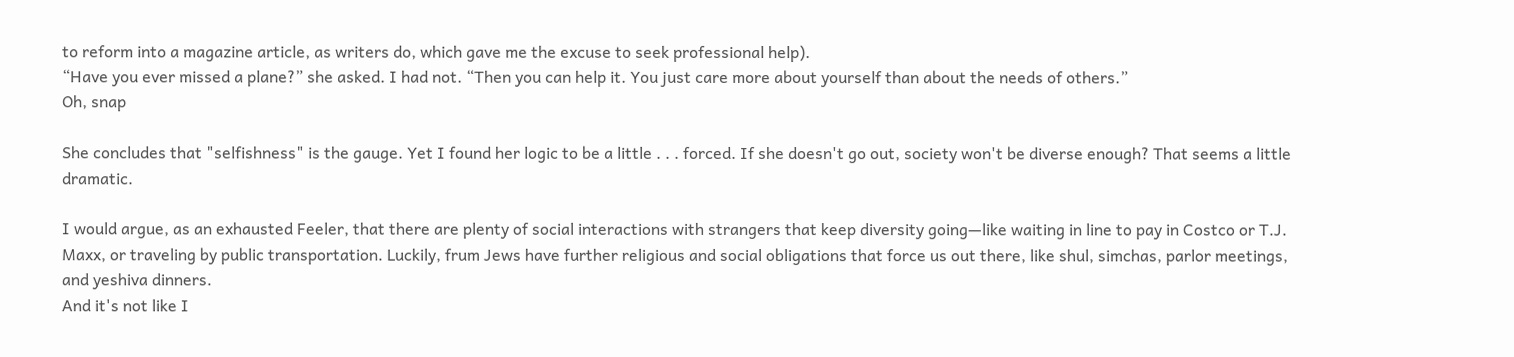to reform into a magazine article, as writers do, which gave me the excuse to seek professional help).
“Have you ever missed a plane?” she asked. I had not. “Then you can help it. You just care more about yourself than about the needs of others.”
Oh, snap

She concludes that "selfishness" is the gauge. Yet I found her logic to be a little . . . forced. If she doesn't go out, society won't be diverse enough? That seems a little dramatic.

I would argue, as an exhausted Feeler, that there are plenty of social interactions with strangers that keep diversity going—like waiting in line to pay in Costco or T.J. Maxx, or traveling by public transportation. Luckily, frum Jews have further religious and social obligations that force us out there, like shul, simchas, parlor meetings, and yeshiva dinners.
And it's not like I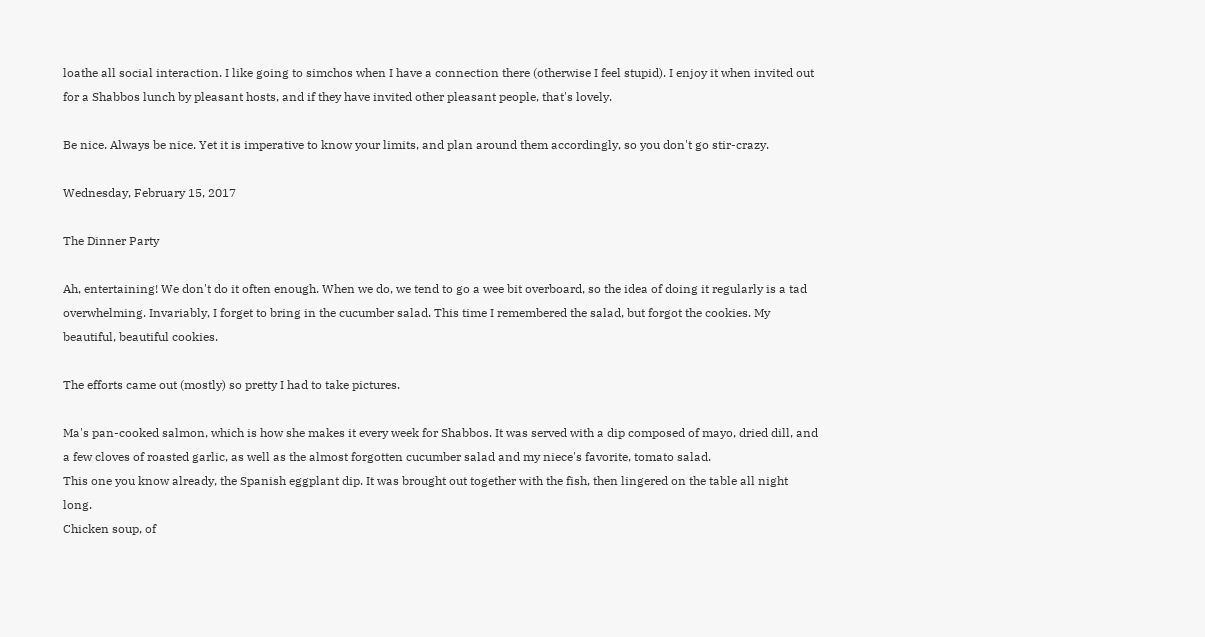loathe all social interaction. I like going to simchos when I have a connection there (otherwise I feel stupid). I enjoy it when invited out for a Shabbos lunch by pleasant hosts, and if they have invited other pleasant people, that's lovely.

Be nice. Always be nice. Yet it is imperative to know your limits, and plan around them accordingly, so you don't go stir-crazy.

Wednesday, February 15, 2017

The Dinner Party

Ah, entertaining! We don't do it often enough. When we do, we tend to go a wee bit overboard, so the idea of doing it regularly is a tad overwhelming. Invariably, I forget to bring in the cucumber salad. This time I remembered the salad, but forgot the cookies. My beautiful, beautiful cookies.

The efforts came out (mostly) so pretty I had to take pictures.

Ma's pan-cooked salmon, which is how she makes it every week for Shabbos. It was served with a dip composed of mayo, dried dill, and a few cloves of roasted garlic, as well as the almost forgotten cucumber salad and my niece's favorite, tomato salad.
This one you know already, the Spanish eggplant dip. It was brought out together with the fish, then lingered on the table all night long.
Chicken soup, of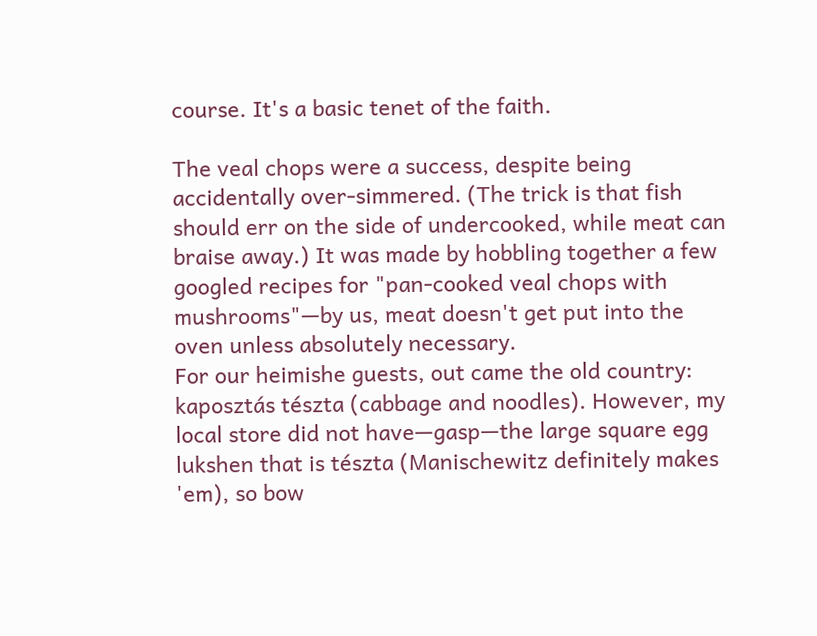course. It's a basic tenet of the faith.

The veal chops were a success, despite being accidentally over-simmered. (The trick is that fish should err on the side of undercooked, while meat can braise away.) It was made by hobbling together a few googled recipes for "pan-cooked veal chops with mushrooms"—by us, meat doesn't get put into the oven unless absolutely necessary.
For our heimishe guests, out came the old country: kaposztás tészta (cabbage and noodles). However, my local store did not have—gasp—the large square egg lukshen that is tészta (Manischewitz definitely makes 'em), so bow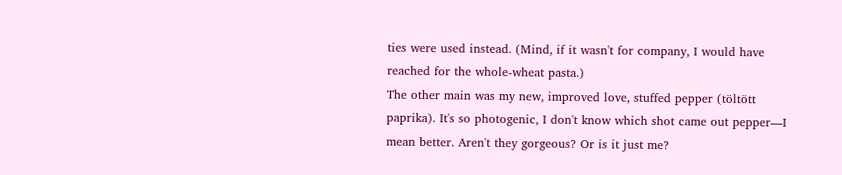ties were used instead. (Mind, if it wasn't for company, I would have reached for the whole-wheat pasta.)
The other main was my new, improved love, stuffed pepper (töltött paprika). It's so photogenic, I don't know which shot came out pepper—I mean better. Aren't they gorgeous? Or is it just me?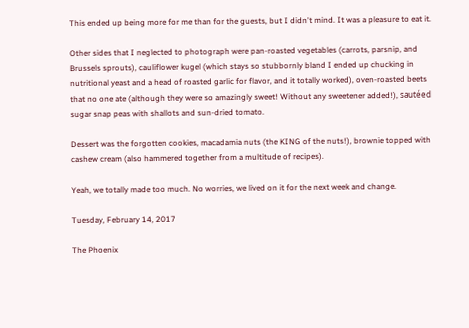This ended up being more for me than for the guests, but I didn't mind. It was a pleasure to eat it.

Other sides that I neglected to photograph were pan-roasted vegetables (carrots, parsnip, and Brussels sprouts), cauliflower kugel (which stays so stubbornly bland I ended up chucking in nutritional yeast and a head of roasted garlic for flavor, and it totally worked), oven-roasted beets that no one ate (although they were so amazingly sweet! Without any sweetener added!), sautéed sugar snap peas with shallots and sun-dried tomato.

Dessert was the forgotten cookies, macadamia nuts (the KING of the nuts!), brownie topped with cashew cream (also hammered together from a multitude of recipes).

Yeah, we totally made too much. No worries, we lived on it for the next week and change.

Tuesday, February 14, 2017

The Phoenix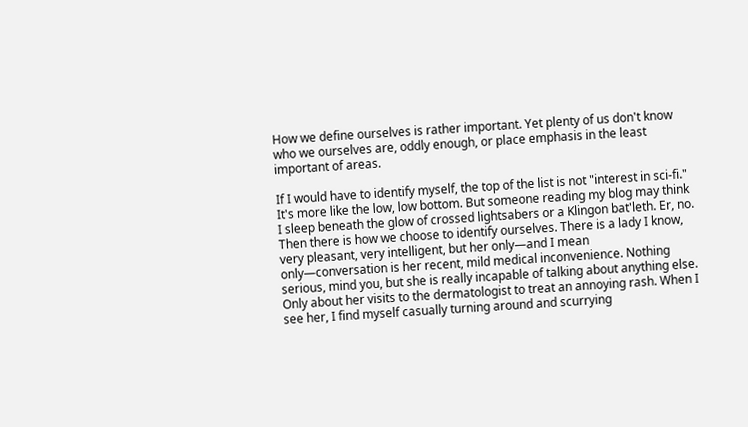How we define ourselves is rather important. Yet plenty of us don't know who we ourselves are, oddly enough, or place emphasis in the least important of areas.

If I would have to identify myself, the top of the list is not "interest in sci-fi." It's more like the low, low bottom. But someone reading my blog may think I sleep beneath the glow of crossed lightsabers or a Klingon bat'leth. Er, no.
Then there is how we choose to identify ourselves. There is a lady I know, very pleasant, very intelligent, but her only—and I mean only—conversation is her recent, mild medical inconvenience. Nothing serious, mind you, but she is really incapable of talking about anything else. Only about her visits to the dermatologist to treat an annoying rash. When I see her, I find myself casually turning around and scurrying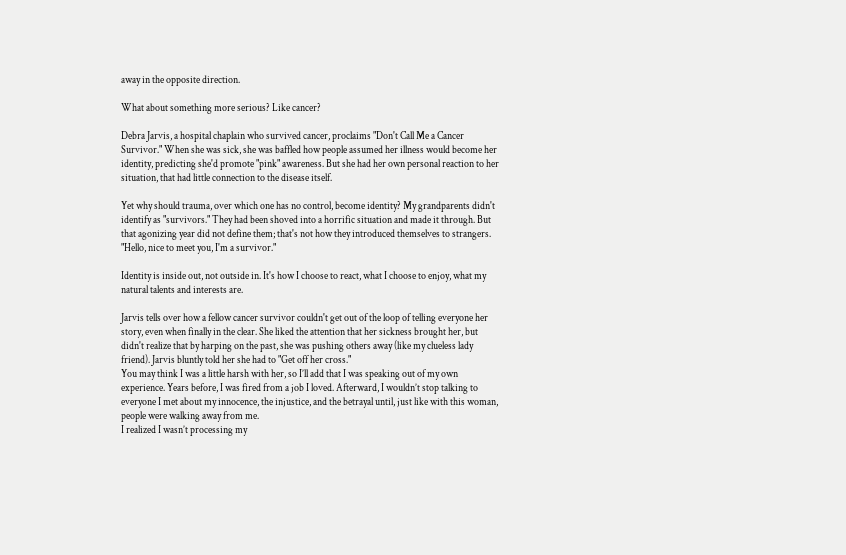away in the opposite direction.

What about something more serious? Like cancer?

Debra Jarvis, a hospital chaplain who survived cancer, proclaims "Don't Call Me a Cancer Survivor." When she was sick, she was baffled how people assumed her illness would become her identity, predicting she'd promote "pink" awareness. But she had her own personal reaction to her situation, that had little connection to the disease itself.

Yet why should trauma, over which one has no control, become identity? My grandparents didn't identify as "survivors." They had been shoved into a horrific situation and made it through. But that agonizing year did not define them; that's not how they introduced themselves to strangers. "Hello, nice to meet you, I'm a survivor."

Identity is inside out, not outside in. It's how I choose to react, what I choose to enjoy, what my natural talents and interests are.

Jarvis tells over how a fellow cancer survivor couldn't get out of the loop of telling everyone her story, even when finally in the clear. She liked the attention that her sickness brought her, but didn't realize that by harping on the past, she was pushing others away (like my clueless lady friend). Jarvis bluntly told her she had to "Get off her cross."
You may think I was a little harsh with her, so I’ll add that I was speaking out of my own experience. Years before, I was fired from a job I loved. Afterward, I wouldn’t stop talking to everyone I met about my innocence, the injustice, and the betrayal until, just like with this woman, people were walking away from me.
I realized I wasn’t processing my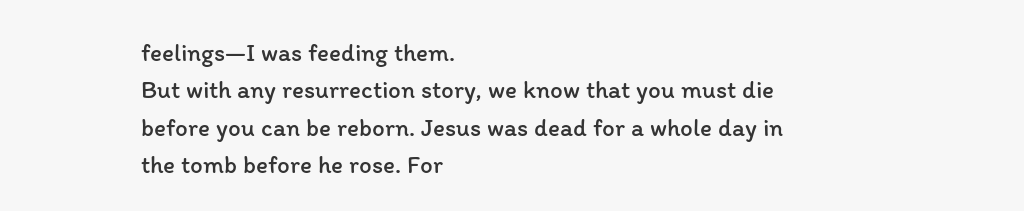feelings—I was feeding them.
But with any resurrection story, we know that you must die before you can be reborn. Jesus was dead for a whole day in the tomb before he rose. For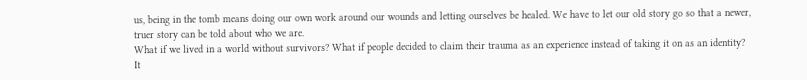us, being in the tomb means doing our own work around our wounds and letting ourselves be healed. We have to let our old story go so that a newer, truer story can be told about who we are.
What if we lived in a world without survivors? What if people decided to claim their trauma as an experience instead of taking it on as an identity? It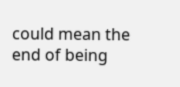could mean the end of being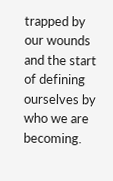trapped by our wounds and the start of defining ourselves by who we are becoming.